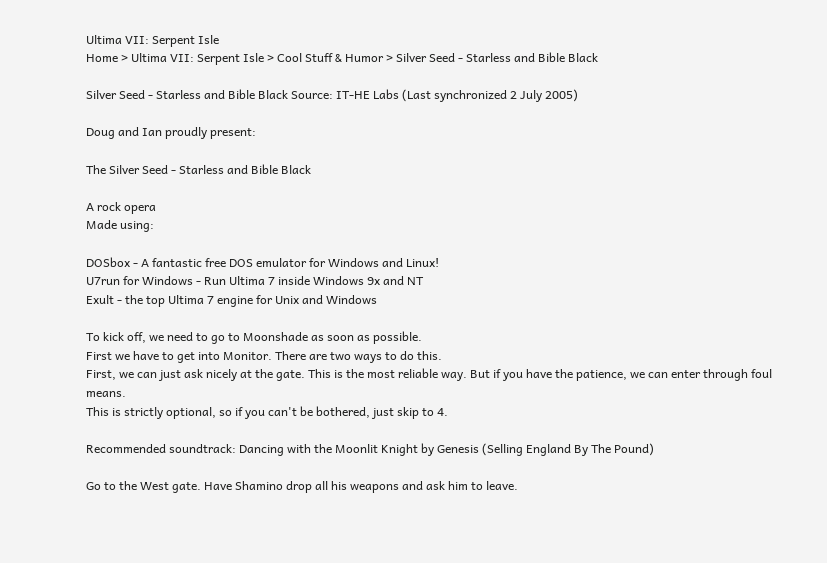Ultima VII: Serpent Isle
Home > Ultima VII: Serpent Isle > Cool Stuff & Humor > Silver Seed - Starless and Bible Black

Silver Seed - Starless and Bible Black Source: IT-HE Labs (Last synchronized 2 July 2005)

Doug and Ian proudly present:

The Silver Seed - Starless and Bible Black

A rock opera
Made using:

DOSbox - A fantastic free DOS emulator for Windows and Linux!
U7run for Windows - Run Ultima 7 inside Windows 9x and NT
Exult - the top Ultima 7 engine for Unix and Windows

To kick off, we need to go to Moonshade as soon as possible.
First we have to get into Monitor. There are two ways to do this.
First, we can just ask nicely at the gate. This is the most reliable way. But if you have the patience, we can enter through foul means.
This is strictly optional, so if you can't be bothered, just skip to 4.

Recommended soundtrack: Dancing with the Moonlit Knight by Genesis (Selling England By The Pound)

Go to the West gate. Have Shamino drop all his weapons and ask him to leave.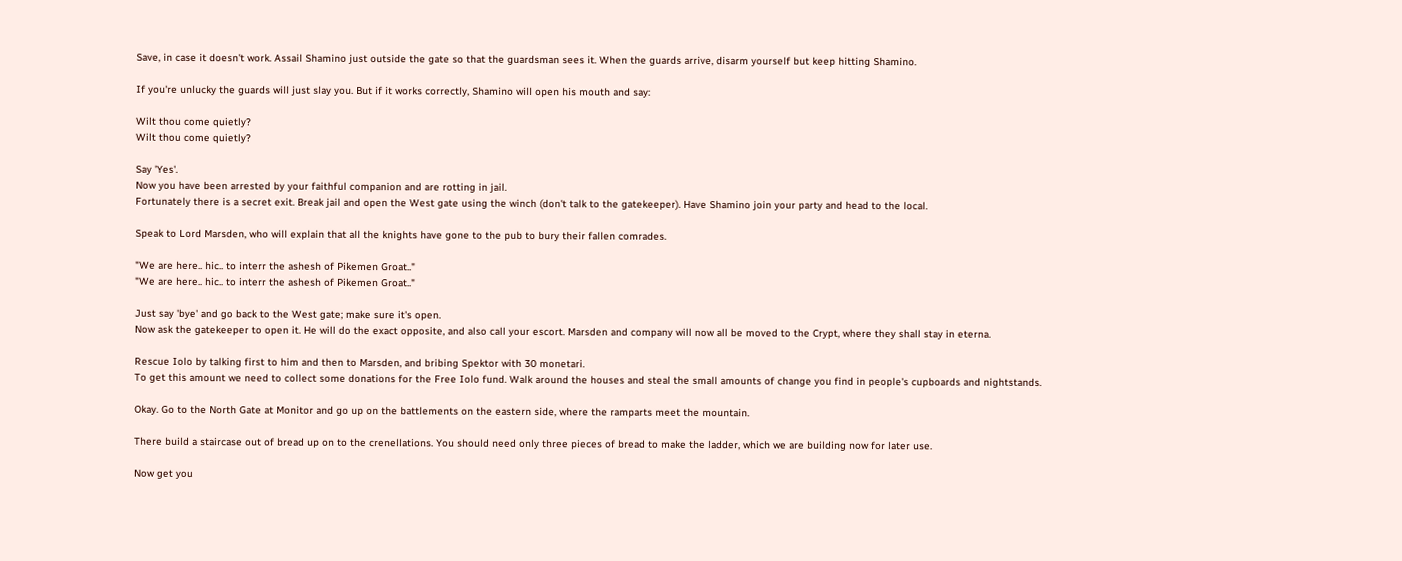Save, in case it doesn't work. Assail Shamino just outside the gate so that the guardsman sees it. When the guards arrive, disarm yourself but keep hitting Shamino.

If you're unlucky the guards will just slay you. But if it works correctly, Shamino will open his mouth and say:

Wilt thou come quietly?
Wilt thou come quietly?

Say 'Yes'.
Now you have been arrested by your faithful companion and are rotting in jail.
Fortunately there is a secret exit. Break jail and open the West gate using the winch (don't talk to the gatekeeper). Have Shamino join your party and head to the local.

Speak to Lord Marsden, who will explain that all the knights have gone to the pub to bury their fallen comrades.

"We are here.. hic.. to interr the ashesh of Pikemen Groat.."
"We are here.. hic.. to interr the ashesh of Pikemen Groat.."

Just say 'bye' and go back to the West gate; make sure it's open.
Now ask the gatekeeper to open it. He will do the exact opposite, and also call your escort. Marsden and company will now all be moved to the Crypt, where they shall stay in eterna.

Rescue Iolo by talking first to him and then to Marsden, and bribing Spektor with 30 monetari.
To get this amount we need to collect some donations for the Free Iolo fund. Walk around the houses and steal the small amounts of change you find in people's cupboards and nightstands.

Okay. Go to the North Gate at Monitor and go up on the battlements on the eastern side, where the ramparts meet the mountain.

There build a staircase out of bread up on to the crenellations. You should need only three pieces of bread to make the ladder, which we are building now for later use.

Now get you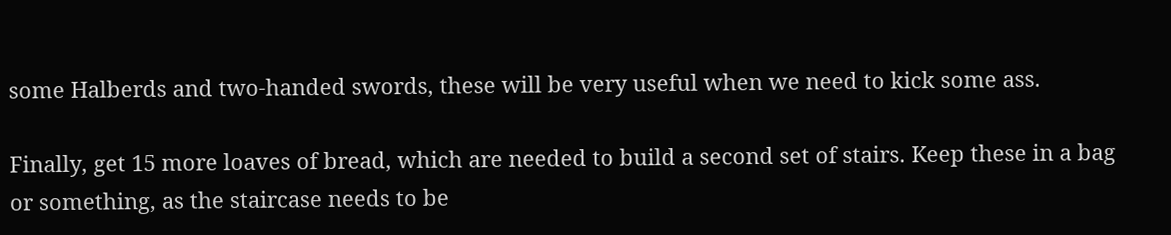some Halberds and two-handed swords, these will be very useful when we need to kick some ass.

Finally, get 15 more loaves of bread, which are needed to build a second set of stairs. Keep these in a bag or something, as the staircase needs to be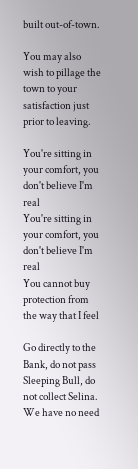built out-of-town.

You may also wish to pillage the town to your satisfaction just prior to leaving.

You're sitting in your comfort, you don't believe I'm real
You're sitting in your comfort, you don't believe I'm real
You cannot buy protection from the way that I feel

Go directly to the Bank, do not pass Sleeping Bull, do not collect Selina.
We have no need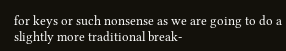for keys or such nonsense as we are going to do a slightly more traditional break-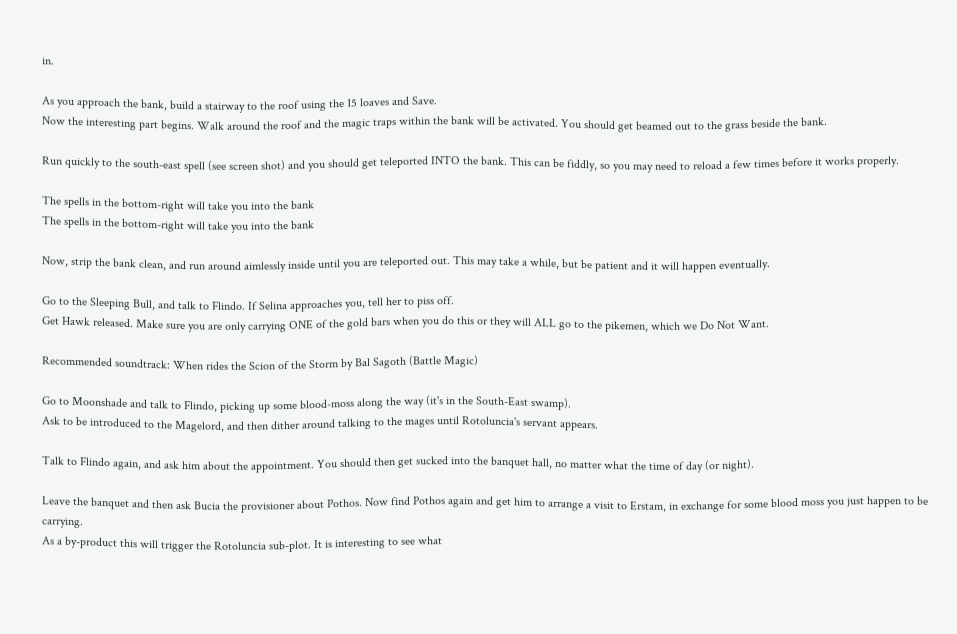in.

As you approach the bank, build a stairway to the roof using the 15 loaves and Save.
Now the interesting part begins. Walk around the roof and the magic traps within the bank will be activated. You should get beamed out to the grass beside the bank.

Run quickly to the south-east spell (see screen shot) and you should get teleported INTO the bank. This can be fiddly, so you may need to reload a few times before it works properly.

The spells in the bottom-right will take you into the bank
The spells in the bottom-right will take you into the bank

Now, strip the bank clean, and run around aimlessly inside until you are teleported out. This may take a while, but be patient and it will happen eventually.

Go to the Sleeping Bull, and talk to Flindo. If Selina approaches you, tell her to piss off.
Get Hawk released. Make sure you are only carrying ONE of the gold bars when you do this or they will ALL go to the pikemen, which we Do Not Want.

Recommended soundtrack: When rides the Scion of the Storm by Bal Sagoth (Battle Magic)

Go to Moonshade and talk to Flindo, picking up some blood-moss along the way (it's in the South-East swamp).
Ask to be introduced to the Magelord, and then dither around talking to the mages until Rotoluncia's servant appears.

Talk to Flindo again, and ask him about the appointment. You should then get sucked into the banquet hall, no matter what the time of day (or night).

Leave the banquet and then ask Bucia the provisioner about Pothos. Now find Pothos again and get him to arrange a visit to Erstam, in exchange for some blood moss you just happen to be carrying.
As a by-product this will trigger the Rotoluncia sub-plot. It is interesting to see what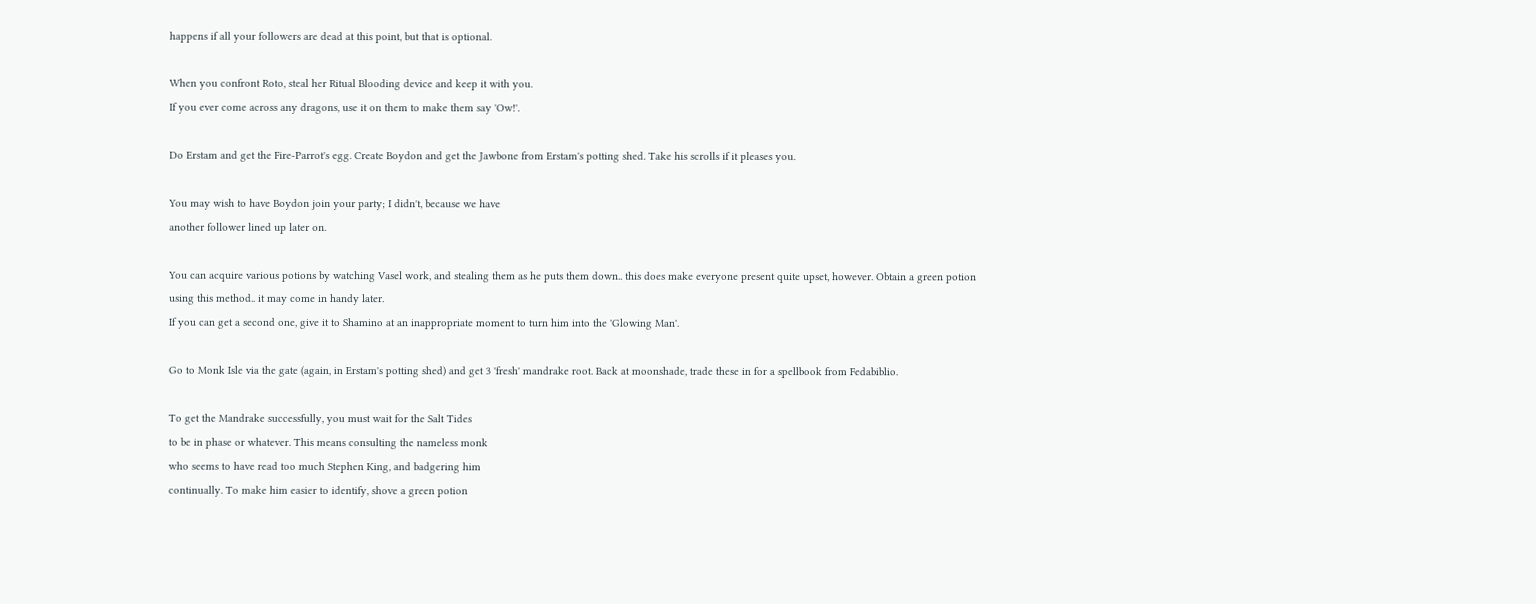happens if all your followers are dead at this point, but that is optional.

When you confront Roto, steal her Ritual Blooding device and keep it with you.
If you ever come across any dragons, use it on them to make them say 'Ow!'.

Do Erstam and get the Fire-Parrot's egg. Create Boydon and get the Jawbone from Erstam's potting shed. Take his scrolls if it pleases you.

You may wish to have Boydon join your party; I didn't, because we have
another follower lined up later on.

You can acquire various potions by watching Vasel work, and stealing them as he puts them down.. this does make everyone present quite upset, however. Obtain a green potion using this method.. it may come in handy later.
If you can get a second one, give it to Shamino at an inappropriate moment to turn him into the 'Glowing Man'.

Go to Monk Isle via the gate (again, in Erstam's potting shed) and get 3 'fresh' mandrake root. Back at moonshade, trade these in for a spellbook from Fedabiblio.

To get the Mandrake successfully, you must wait for the Salt Tides
to be in phase or whatever. This means consulting the nameless monk
who seems to have read too much Stephen King, and badgering him
continually. To make him easier to identify, shove a green potion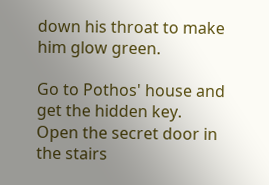down his throat to make him glow green.

Go to Pothos' house and get the hidden key. Open the secret door in the stairs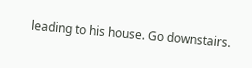leading to his house. Go downstairs.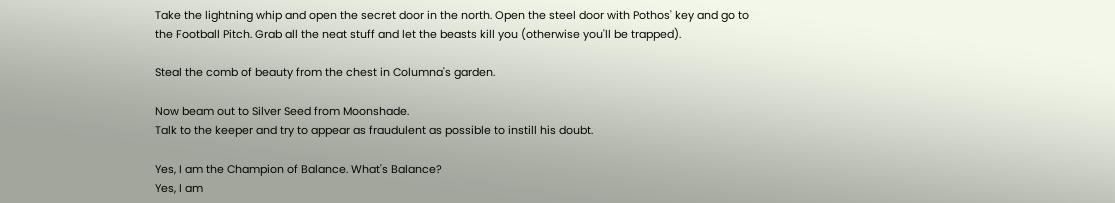Take the lightning whip and open the secret door in the north. Open the steel door with Pothos' key and go to the Football Pitch. Grab all the neat stuff and let the beasts kill you (otherwise you'll be trapped).

Steal the comb of beauty from the chest in Columna's garden.

Now beam out to Silver Seed from Moonshade.
Talk to the keeper and try to appear as fraudulent as possible to instill his doubt.

Yes, I am the Champion of Balance. What's Balance?
Yes, I am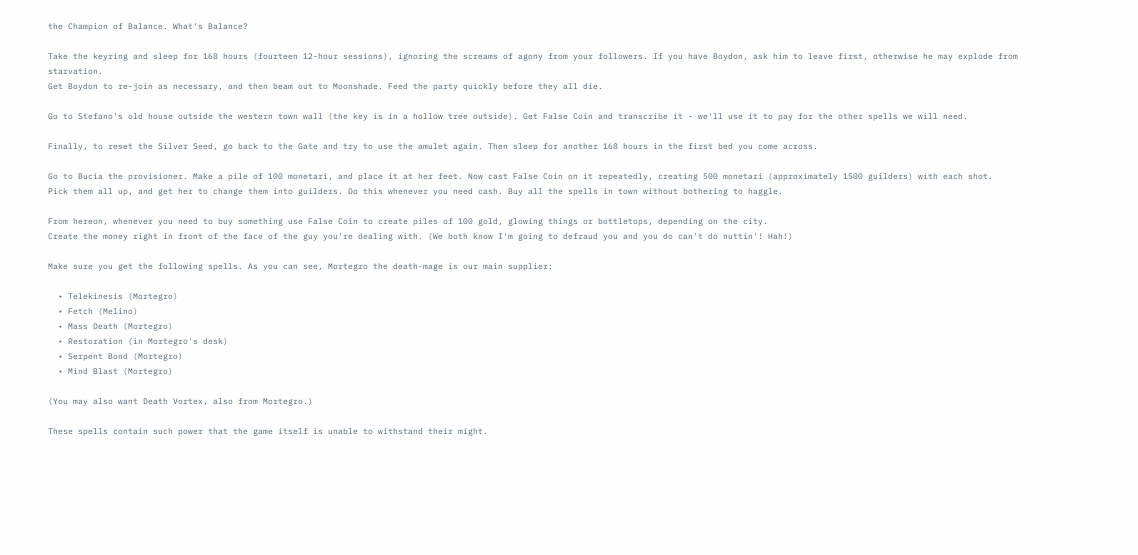the Champion of Balance. What's Balance?

Take the keyring and sleep for 168 hours (fourteen 12-hour sessions), ignoring the screams of agony from your followers. If you have Boydon, ask him to leave first, otherwise he may explode from starvation.
Get Boydon to re-join as necessary, and then beam out to Moonshade. Feed the party quickly before they all die.

Go to Stefano's old house outside the western town wall (the key is in a hollow tree outside). Get False Coin and transcribe it - we'll use it to pay for the other spells we will need.

Finally, to reset the Silver Seed, go back to the Gate and try to use the amulet again. Then sleep for another 168 hours in the first bed you come across.

Go to Bucia the provisioner. Make a pile of 100 monetari, and place it at her feet. Now cast False Coin on it repeatedly, creating 500 monetari (approximately 1500 guilders) with each shot.
Pick them all up, and get her to change them into guilders. Do this whenever you need cash. Buy all the spells in town without bothering to haggle.

From hereon, whenever you need to buy something use False Coin to create piles of 100 gold, glowing things or bottletops, depending on the city.
Create the money right in front of the face of the guy you're dealing with. (We both know I'm going to defraud you and you do can't do nuttin'! Hah!)

Make sure you get the following spells. As you can see, Mortegro the death-mage is our main supplier:

  • Telekinesis (Mortegro)
  • Fetch (Melino)
  • Mass Death (Mortegro)
  • Restoration (in Mortegro's desk)
  • Serpent Bond (Mortegro)
  • Mind Blast (Mortegro)

(You may also want Death Vortex, also from Mortegro.)

These spells contain such power that the game itself is unable to withstand their might.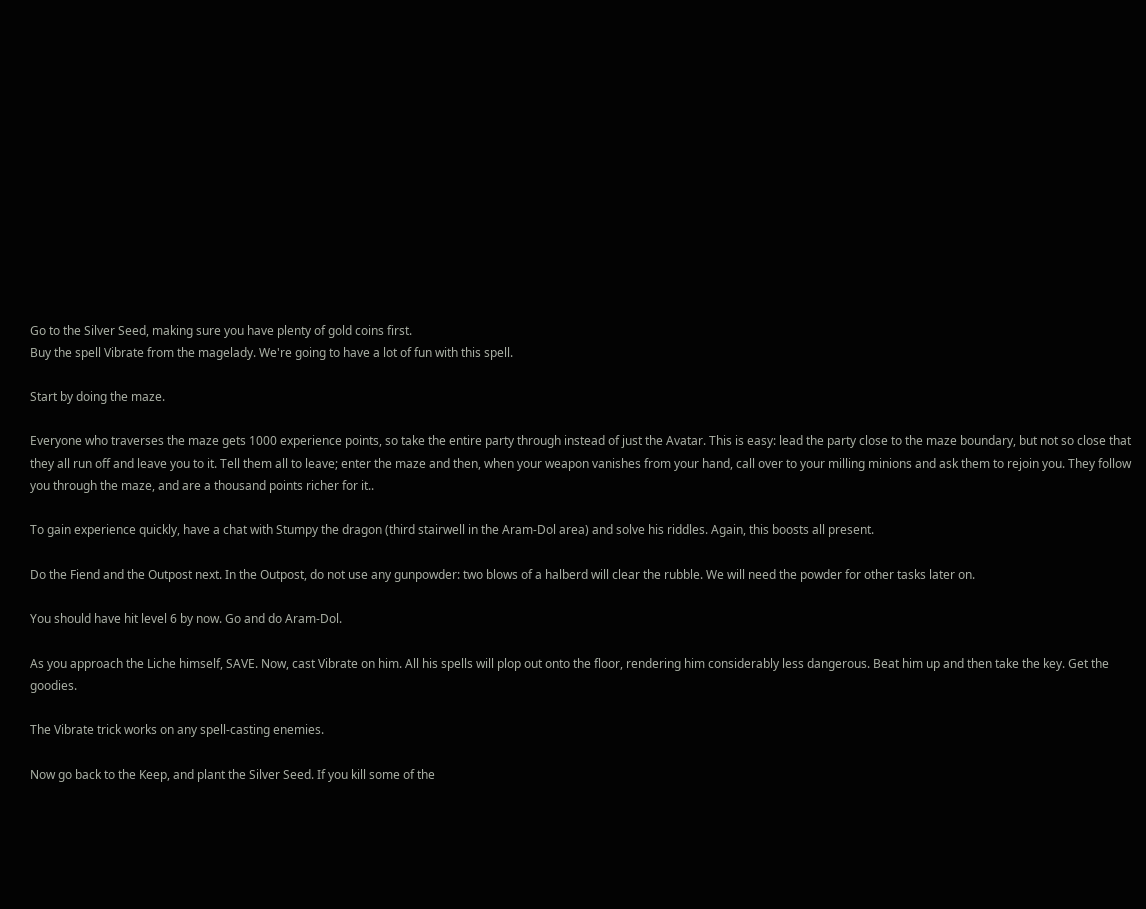Go to the Silver Seed, making sure you have plenty of gold coins first.
Buy the spell Vibrate from the magelady. We're going to have a lot of fun with this spell.

Start by doing the maze.

Everyone who traverses the maze gets 1000 experience points, so take the entire party through instead of just the Avatar. This is easy: lead the party close to the maze boundary, but not so close that they all run off and leave you to it. Tell them all to leave; enter the maze and then, when your weapon vanishes from your hand, call over to your milling minions and ask them to rejoin you. They follow you through the maze, and are a thousand points richer for it..

To gain experience quickly, have a chat with Stumpy the dragon (third stairwell in the Aram-Dol area) and solve his riddles. Again, this boosts all present.

Do the Fiend and the Outpost next. In the Outpost, do not use any gunpowder: two blows of a halberd will clear the rubble. We will need the powder for other tasks later on.

You should have hit level 6 by now. Go and do Aram-Dol.

As you approach the Liche himself, SAVE. Now, cast Vibrate on him. All his spells will plop out onto the floor, rendering him considerably less dangerous. Beat him up and then take the key. Get the goodies.

The Vibrate trick works on any spell-casting enemies.

Now go back to the Keep, and plant the Silver Seed. If you kill some of the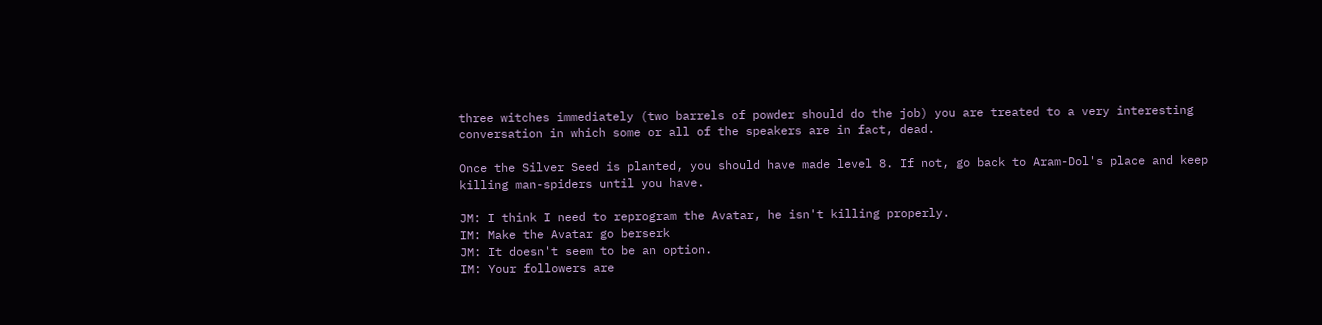three witches immediately (two barrels of powder should do the job) you are treated to a very interesting conversation in which some or all of the speakers are in fact, dead.

Once the Silver Seed is planted, you should have made level 8. If not, go back to Aram-Dol's place and keep killing man-spiders until you have.

JM: I think I need to reprogram the Avatar, he isn't killing properly.
IM: Make the Avatar go berserk
JM: It doesn't seem to be an option.
IM: Your followers are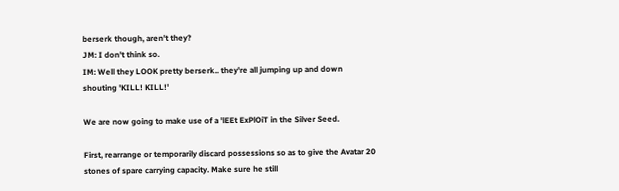berserk though, aren't they?
JM: I don't think so.
IM: Well they LOOK pretty berserk.. they're all jumping up and down
shouting 'KILL! KILL!'

We are now going to make use of a 'lEEt ExPlOiT in the Silver Seed.

First, rearrange or temporarily discard possessions so as to give the Avatar 20 stones of spare carrying capacity. Make sure he still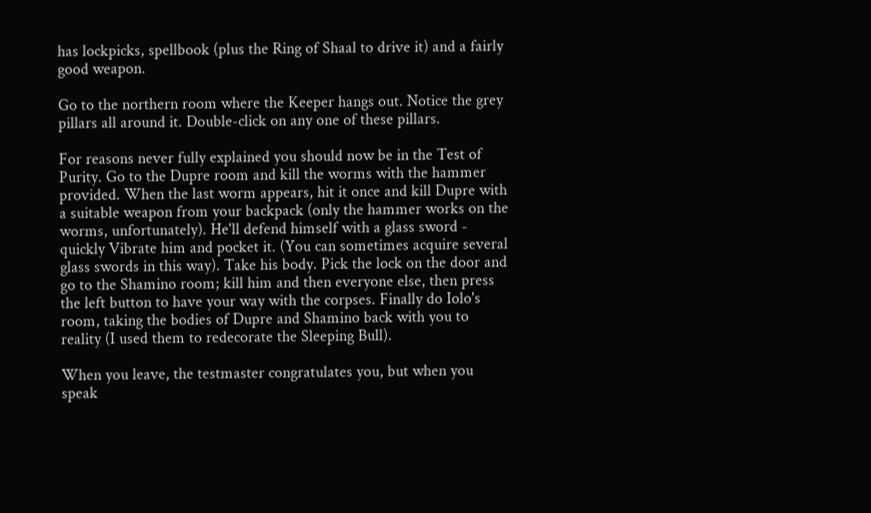has lockpicks, spellbook (plus the Ring of Shaal to drive it) and a fairly good weapon.

Go to the northern room where the Keeper hangs out. Notice the grey pillars all around it. Double-click on any one of these pillars.

For reasons never fully explained you should now be in the Test of Purity. Go to the Dupre room and kill the worms with the hammer provided. When the last worm appears, hit it once and kill Dupre with a suitable weapon from your backpack (only the hammer works on the worms, unfortunately). He'll defend himself with a glass sword - quickly Vibrate him and pocket it. (You can sometimes acquire several glass swords in this way). Take his body. Pick the lock on the door and go to the Shamino room; kill him and then everyone else, then press the left button to have your way with the corpses. Finally do Iolo's room, taking the bodies of Dupre and Shamino back with you to reality (I used them to redecorate the Sleeping Bull).

When you leave, the testmaster congratulates you, but when you speak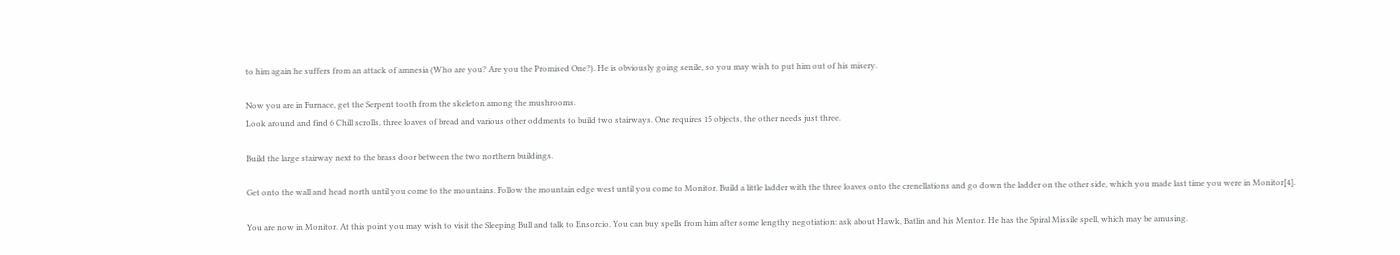to him again he suffers from an attack of amnesia (Who are you? Are you the Promised One?). He is obviously going senile, so you may wish to put him out of his misery.

Now you are in Furnace, get the Serpent tooth from the skeleton among the mushrooms.
Look around and find 6 Chill scrolls, three loaves of bread and various other oddments to build two stairways. One requires 15 objects, the other needs just three.

Build the large stairway next to the brass door between the two northern buildings.

Get onto the wall and head north until you come to the mountains. Follow the mountain edge west until you come to Monitor. Build a little ladder with the three loaves onto the crenellations and go down the ladder on the other side, which you made last time you were in Monitor[4].

You are now in Monitor. At this point you may wish to visit the Sleeping Bull and talk to Ensorcio. You can buy spells from him after some lengthy negotiation: ask about Hawk, Batlin and his Mentor. He has the Spiral Missile spell, which may be amusing.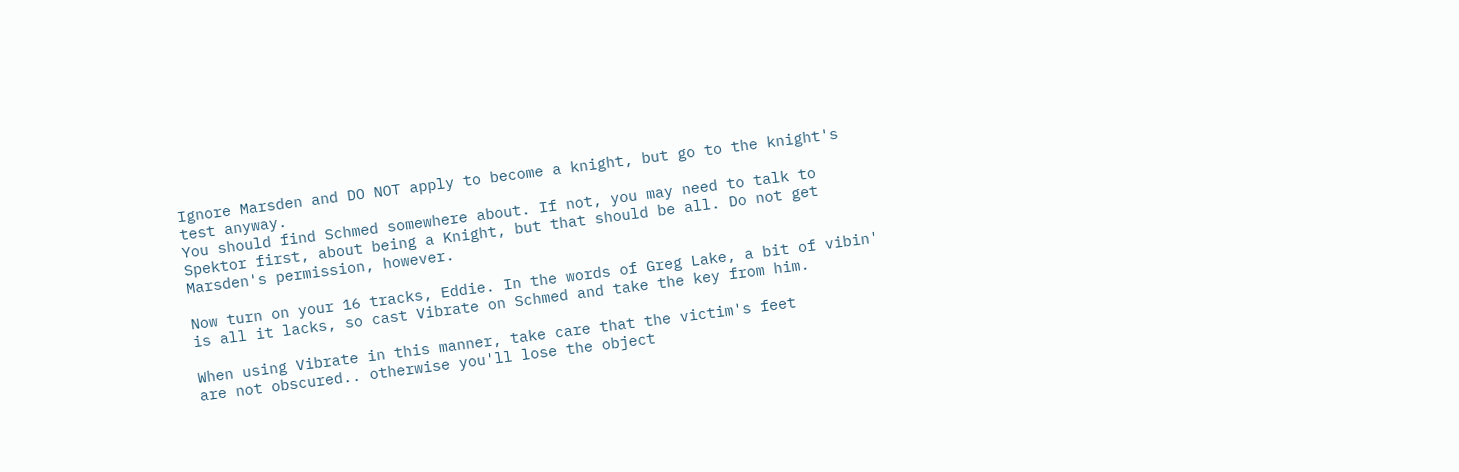Ignore Marsden and DO NOT apply to become a knight, but go to the knight's test anyway.
You should find Schmed somewhere about. If not, you may need to talk to Spektor first, about being a Knight, but that should be all. Do not get Marsden's permission, however.

Now turn on your 16 tracks, Eddie. In the words of Greg Lake, a bit of vibin' is all it lacks, so cast Vibrate on Schmed and take the key from him.

When using Vibrate in this manner, take care that the victim's feet
are not obscured.. otherwise you'll lose the object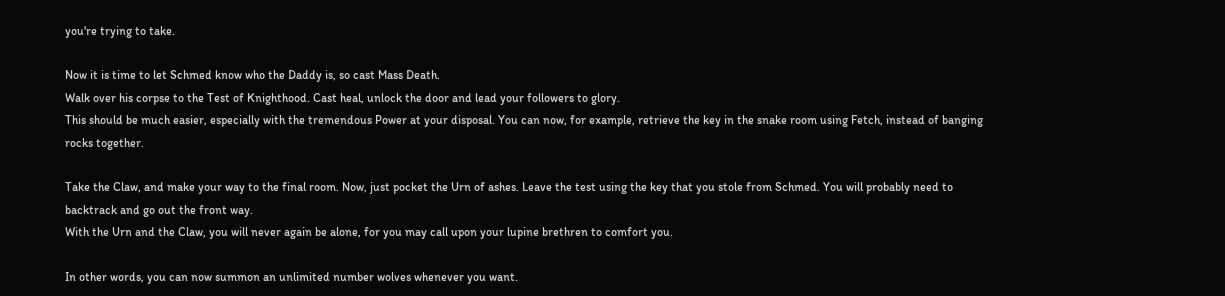you're trying to take.

Now it is time to let Schmed know who the Daddy is, so cast Mass Death.
Walk over his corpse to the Test of Knighthood. Cast heal, unlock the door and lead your followers to glory.
This should be much easier, especially with the tremendous Power at your disposal. You can now, for example, retrieve the key in the snake room using Fetch, instead of banging rocks together.

Take the Claw, and make your way to the final room. Now, just pocket the Urn of ashes. Leave the test using the key that you stole from Schmed. You will probably need to backtrack and go out the front way.
With the Urn and the Claw, you will never again be alone, for you may call upon your lupine brethren to comfort you.

In other words, you can now summon an unlimited number wolves whenever you want.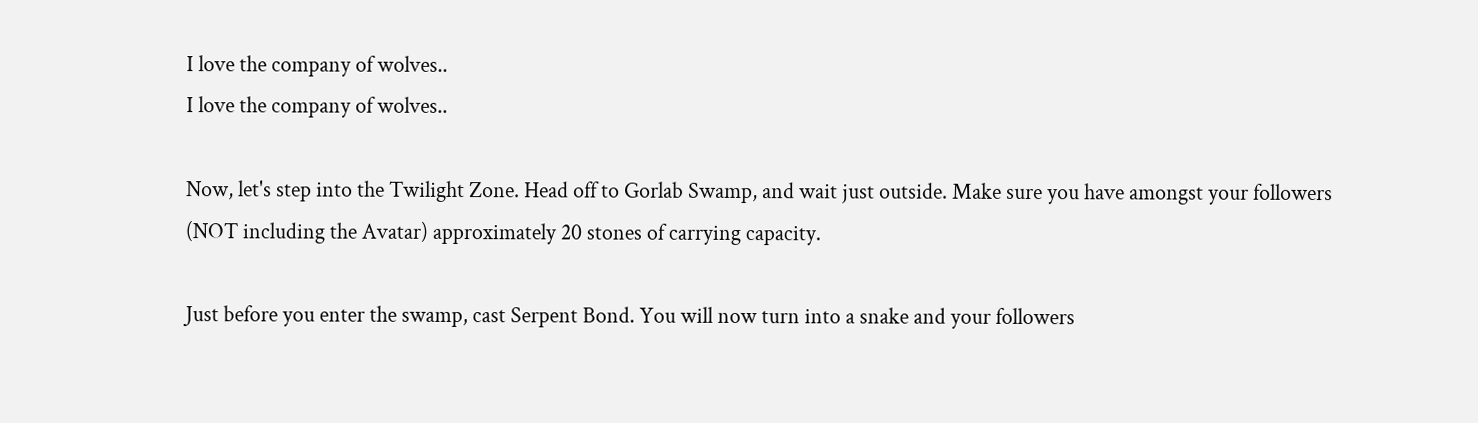I love the company of wolves..
I love the company of wolves..

Now, let's step into the Twilight Zone. Head off to Gorlab Swamp, and wait just outside. Make sure you have amongst your followers (NOT including the Avatar) approximately 20 stones of carrying capacity.

Just before you enter the swamp, cast Serpent Bond. You will now turn into a snake and your followers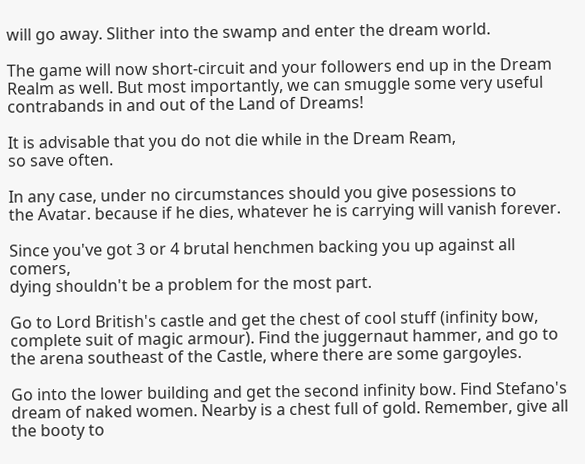will go away. Slither into the swamp and enter the dream world.

The game will now short-circuit and your followers end up in the Dream Realm as well. But most importantly, we can smuggle some very useful contrabands in and out of the Land of Dreams!

It is advisable that you do not die while in the Dream Ream,
so save often.

In any case, under no circumstances should you give posessions to
the Avatar. because if he dies, whatever he is carrying will vanish forever.

Since you've got 3 or 4 brutal henchmen backing you up against all comers,
dying shouldn't be a problem for the most part.

Go to Lord British's castle and get the chest of cool stuff (infinity bow, complete suit of magic armour). Find the juggernaut hammer, and go to the arena southeast of the Castle, where there are some gargoyles.

Go into the lower building and get the second infinity bow. Find Stefano's dream of naked women. Nearby is a chest full of gold. Remember, give all the booty to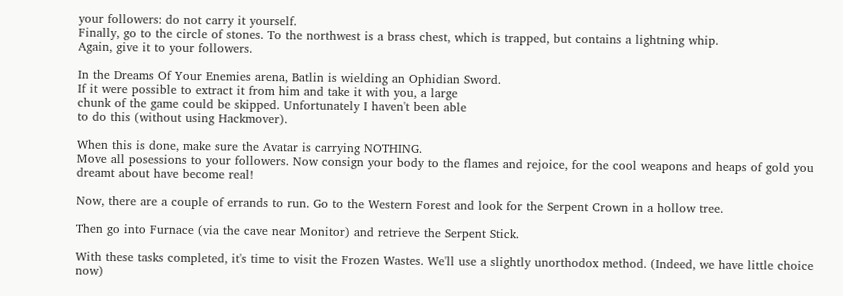your followers: do not carry it yourself.
Finally, go to the circle of stones. To the northwest is a brass chest, which is trapped, but contains a lightning whip.
Again, give it to your followers.

In the Dreams Of Your Enemies arena, Batlin is wielding an Ophidian Sword.
If it were possible to extract it from him and take it with you, a large
chunk of the game could be skipped. Unfortunately I haven't been able
to do this (without using Hackmover).

When this is done, make sure the Avatar is carrying NOTHING.
Move all posessions to your followers. Now consign your body to the flames and rejoice, for the cool weapons and heaps of gold you dreamt about have become real!

Now, there are a couple of errands to run. Go to the Western Forest and look for the Serpent Crown in a hollow tree.

Then go into Furnace (via the cave near Monitor) and retrieve the Serpent Stick.

With these tasks completed, it's time to visit the Frozen Wastes. We'll use a slightly unorthodox method. (Indeed, we have little choice now)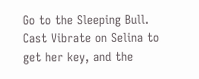Go to the Sleeping Bull. Cast Vibrate on Selina to get her key, and the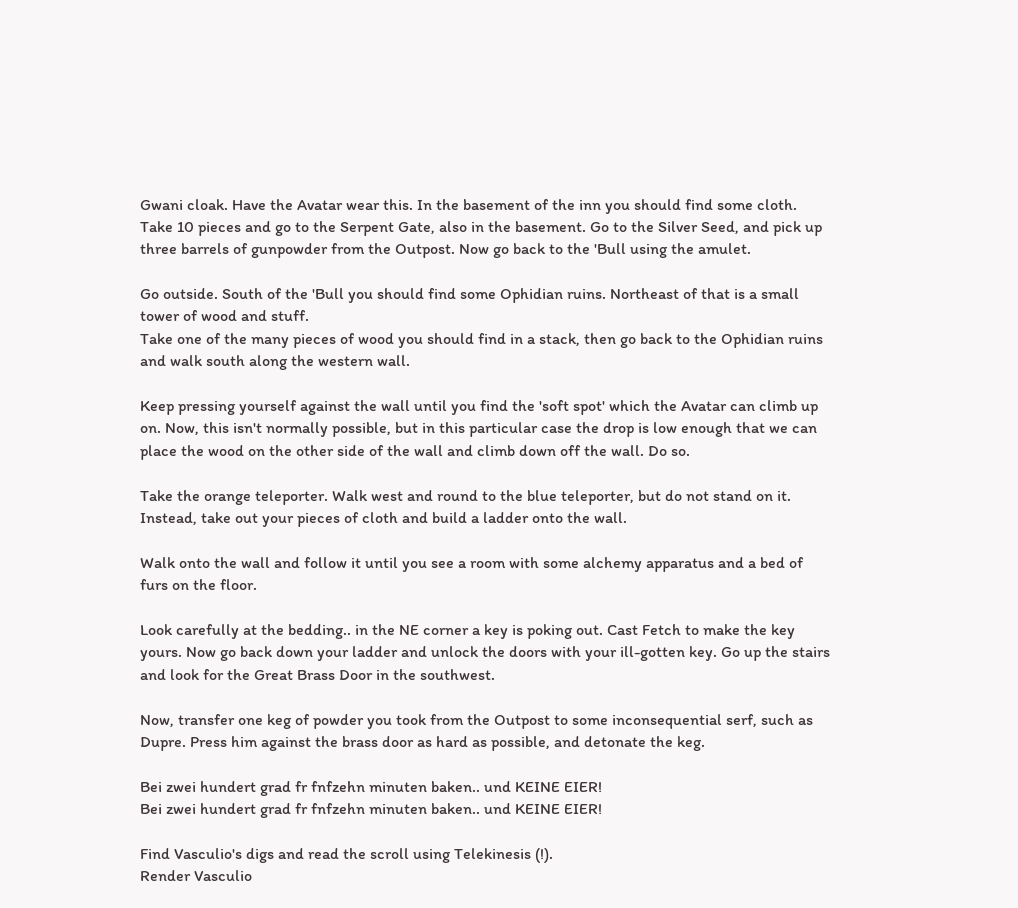Gwani cloak. Have the Avatar wear this. In the basement of the inn you should find some cloth.
Take 10 pieces and go to the Serpent Gate, also in the basement. Go to the Silver Seed, and pick up three barrels of gunpowder from the Outpost. Now go back to the 'Bull using the amulet.

Go outside. South of the 'Bull you should find some Ophidian ruins. Northeast of that is a small tower of wood and stuff.
Take one of the many pieces of wood you should find in a stack, then go back to the Ophidian ruins and walk south along the western wall.

Keep pressing yourself against the wall until you find the 'soft spot' which the Avatar can climb up on. Now, this isn't normally possible, but in this particular case the drop is low enough that we can place the wood on the other side of the wall and climb down off the wall. Do so.

Take the orange teleporter. Walk west and round to the blue teleporter, but do not stand on it. Instead, take out your pieces of cloth and build a ladder onto the wall.

Walk onto the wall and follow it until you see a room with some alchemy apparatus and a bed of furs on the floor.

Look carefully at the bedding.. in the NE corner a key is poking out. Cast Fetch to make the key yours. Now go back down your ladder and unlock the doors with your ill-gotten key. Go up the stairs and look for the Great Brass Door in the southwest.

Now, transfer one keg of powder you took from the Outpost to some inconsequential serf, such as Dupre. Press him against the brass door as hard as possible, and detonate the keg.

Bei zwei hundert grad fr fnfzehn minuten baken.. und KEINE EIER!
Bei zwei hundert grad fr fnfzehn minuten baken.. und KEINE EIER!

Find Vasculio's digs and read the scroll using Telekinesis (!).
Render Vasculio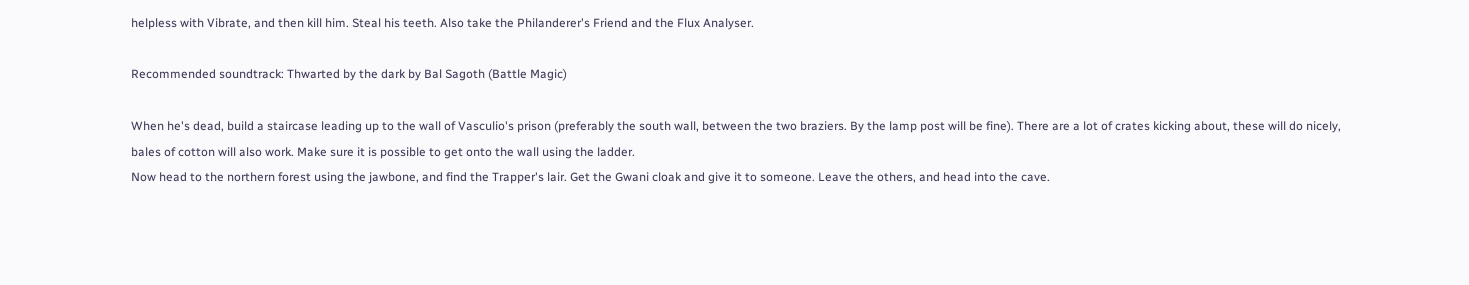helpless with Vibrate, and then kill him. Steal his teeth. Also take the Philanderer's Friend and the Flux Analyser.

Recommended soundtrack: Thwarted by the dark by Bal Sagoth (Battle Magic)

When he's dead, build a staircase leading up to the wall of Vasculio's prison (preferably the south wall, between the two braziers. By the lamp post will be fine). There are a lot of crates kicking about, these will do nicely, bales of cotton will also work. Make sure it is possible to get onto the wall using the ladder.
Now head to the northern forest using the jawbone, and find the Trapper's lair. Get the Gwani cloak and give it to someone. Leave the others, and head into the cave.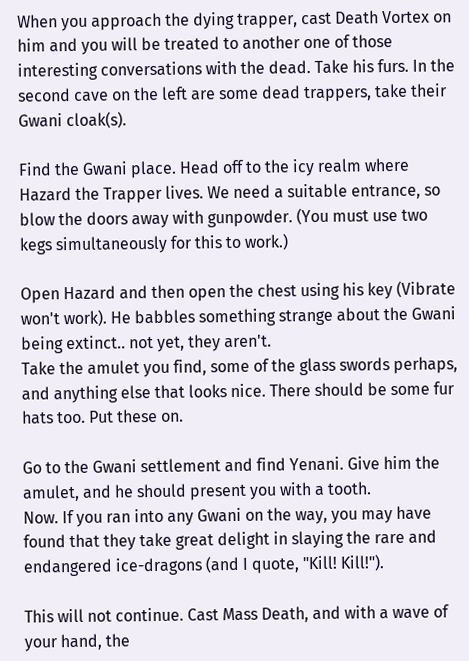When you approach the dying trapper, cast Death Vortex on him and you will be treated to another one of those interesting conversations with the dead. Take his furs. In the second cave on the left are some dead trappers, take their Gwani cloak(s).

Find the Gwani place. Head off to the icy realm where Hazard the Trapper lives. We need a suitable entrance, so blow the doors away with gunpowder. (You must use two kegs simultaneously for this to work.)

Open Hazard and then open the chest using his key (Vibrate won't work). He babbles something strange about the Gwani being extinct.. not yet, they aren't.
Take the amulet you find, some of the glass swords perhaps, and anything else that looks nice. There should be some fur hats too. Put these on.

Go to the Gwani settlement and find Yenani. Give him the amulet, and he should present you with a tooth.
Now. If you ran into any Gwani on the way, you may have found that they take great delight in slaying the rare and endangered ice-dragons (and I quote, "Kill! Kill!").

This will not continue. Cast Mass Death, and with a wave of your hand, the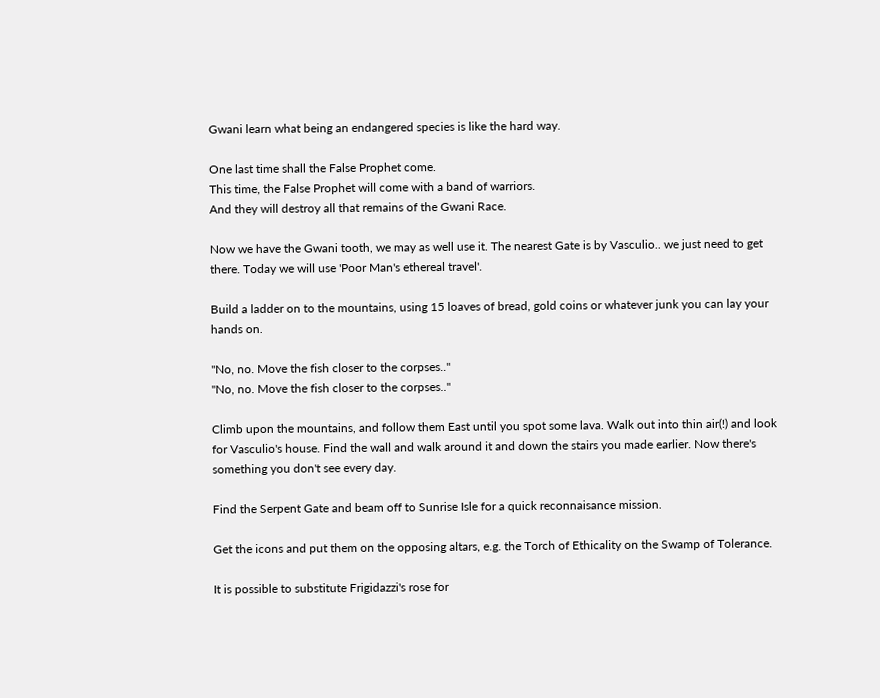Gwani learn what being an endangered species is like the hard way.

One last time shall the False Prophet come.
This time, the False Prophet will come with a band of warriors.
And they will destroy all that remains of the Gwani Race.

Now we have the Gwani tooth, we may as well use it. The nearest Gate is by Vasculio.. we just need to get there. Today we will use 'Poor Man's ethereal travel'.

Build a ladder on to the mountains, using 15 loaves of bread, gold coins or whatever junk you can lay your hands on.

"No, no. Move the fish closer to the corpses.."
"No, no. Move the fish closer to the corpses.."

Climb upon the mountains, and follow them East until you spot some lava. Walk out into thin air(!) and look for Vasculio's house. Find the wall and walk around it and down the stairs you made earlier. Now there's something you don't see every day.

Find the Serpent Gate and beam off to Sunrise Isle for a quick reconnaisance mission.

Get the icons and put them on the opposing altars, e.g. the Torch of Ethicality on the Swamp of Tolerance.

It is possible to substitute Frigidazzi's rose for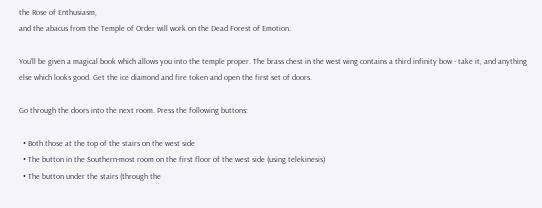the Rose of Enthusiasm,
and the abacus from the Temple of Order will work on the Dead Forest of Emotion.

You'll be given a magical book which allows you into the temple proper. The brass chest in the west wing contains a third infinity bow - take it, and anything else which looks good. Get the ice diamond and fire token and open the first set of doors.

Go through the doors into the next room. Press the following buttons:

  • Both those at the top of the stairs on the west side
  • The button in the Southern-most room on the first floor of the west side (using telekinesis)
  • The button under the stairs (through the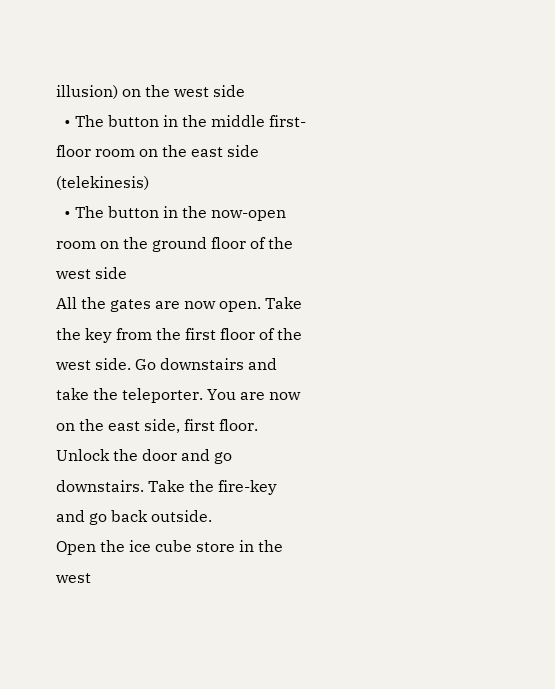illusion) on the west side
  • The button in the middle first-floor room on the east side (telekinesis)
  • The button in the now-open room on the ground floor of the west side
All the gates are now open. Take the key from the first floor of the west side. Go downstairs and take the teleporter. You are now on the east side, first floor. Unlock the door and go downstairs. Take the fire-key and go back outside.
Open the ice cube store in the west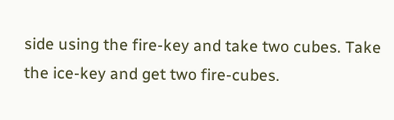side using the fire-key and take two cubes. Take the ice-key and get two fire-cubes.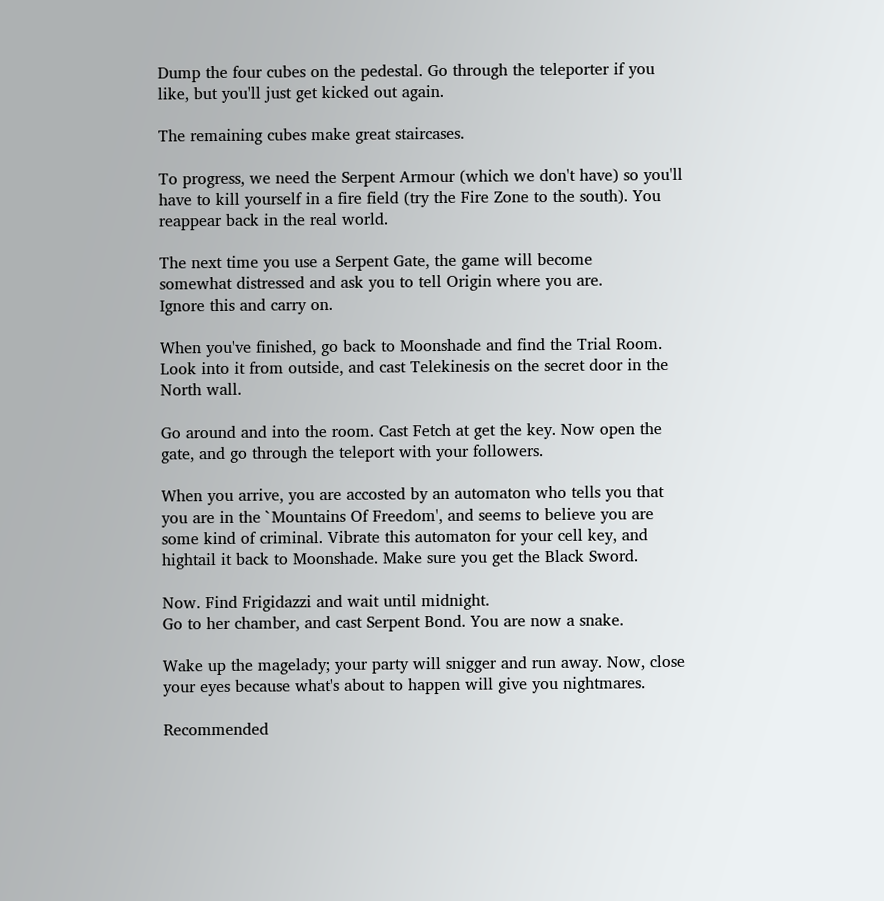Dump the four cubes on the pedestal. Go through the teleporter if you like, but you'll just get kicked out again.

The remaining cubes make great staircases.

To progress, we need the Serpent Armour (which we don't have) so you'll have to kill yourself in a fire field (try the Fire Zone to the south). You reappear back in the real world.

The next time you use a Serpent Gate, the game will become
somewhat distressed and ask you to tell Origin where you are.
Ignore this and carry on.

When you've finished, go back to Moonshade and find the Trial Room.
Look into it from outside, and cast Telekinesis on the secret door in the North wall.

Go around and into the room. Cast Fetch at get the key. Now open the gate, and go through the teleport with your followers.

When you arrive, you are accosted by an automaton who tells you that you are in the `Mountains Of Freedom', and seems to believe you are some kind of criminal. Vibrate this automaton for your cell key, and hightail it back to Moonshade. Make sure you get the Black Sword.

Now. Find Frigidazzi and wait until midnight.
Go to her chamber, and cast Serpent Bond. You are now a snake.

Wake up the magelady; your party will snigger and run away. Now, close your eyes because what's about to happen will give you nightmares.

Recommended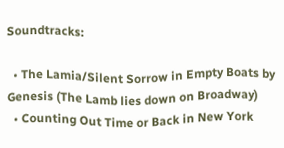Soundtracks:

  • The Lamia/Silent Sorrow in Empty Boats by Genesis (The Lamb lies down on Broadway)
  • Counting Out Time or Back in New York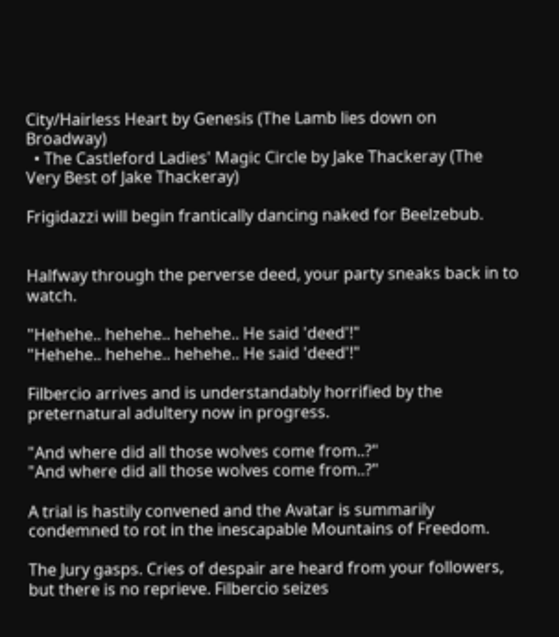City/Hairless Heart by Genesis (The Lamb lies down on Broadway)
  • The Castleford Ladies' Magic Circle by Jake Thackeray (The Very Best of Jake Thackeray)

Frigidazzi will begin frantically dancing naked for Beelzebub.


Halfway through the perverse deed, your party sneaks back in to watch.

"Hehehe.. hehehe.. hehehe.. He said 'deed'!"
"Hehehe.. hehehe.. hehehe.. He said 'deed'!"

Filbercio arrives and is understandably horrified by the preternatural adultery now in progress.

"And where did all those wolves come from..?"
"And where did all those wolves come from..?"

A trial is hastily convened and the Avatar is summarily condemned to rot in the inescapable Mountains of Freedom.

The Jury gasps. Cries of despair are heard from your followers, but there is no reprieve. Filbercio seizes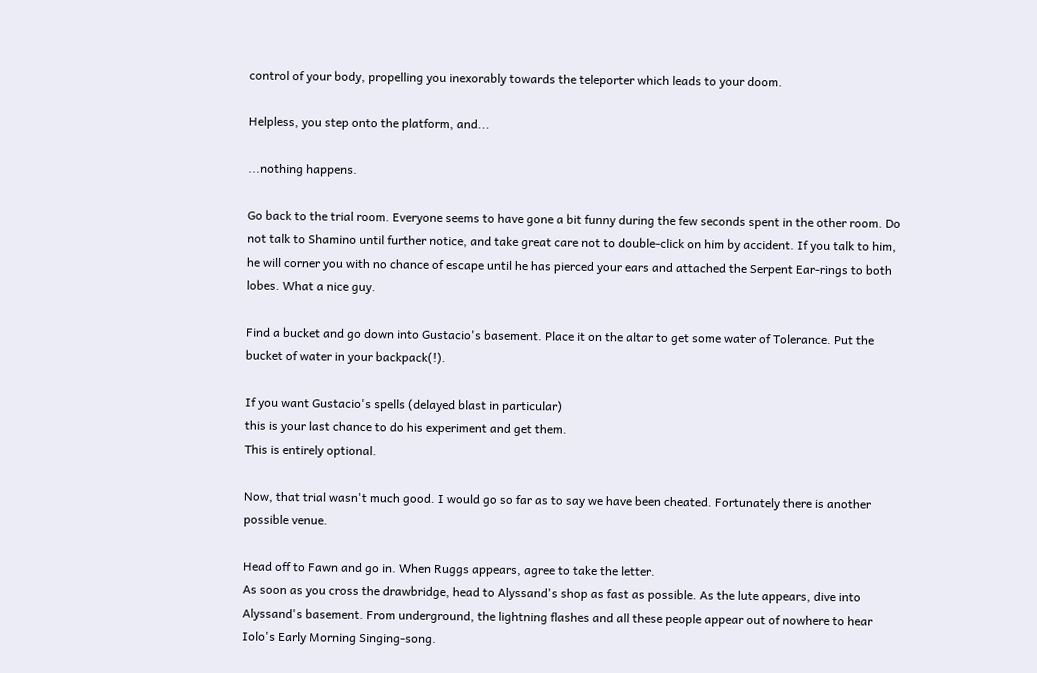control of your body, propelling you inexorably towards the teleporter which leads to your doom.

Helpless, you step onto the platform, and...

...nothing happens.

Go back to the trial room. Everyone seems to have gone a bit funny during the few seconds spent in the other room. Do not talk to Shamino until further notice, and take great care not to double-click on him by accident. If you talk to him, he will corner you with no chance of escape until he has pierced your ears and attached the Serpent Ear-rings to both lobes. What a nice guy.

Find a bucket and go down into Gustacio's basement. Place it on the altar to get some water of Tolerance. Put the bucket of water in your backpack(!).

If you want Gustacio's spells (delayed blast in particular)
this is your last chance to do his experiment and get them.
This is entirely optional.

Now, that trial wasn't much good. I would go so far as to say we have been cheated. Fortunately there is another possible venue.

Head off to Fawn and go in. When Ruggs appears, agree to take the letter.
As soon as you cross the drawbridge, head to Alyssand's shop as fast as possible. As the lute appears, dive into Alyssand's basement. From underground, the lightning flashes and all these people appear out of nowhere to hear Iolo's Early Morning Singing-song.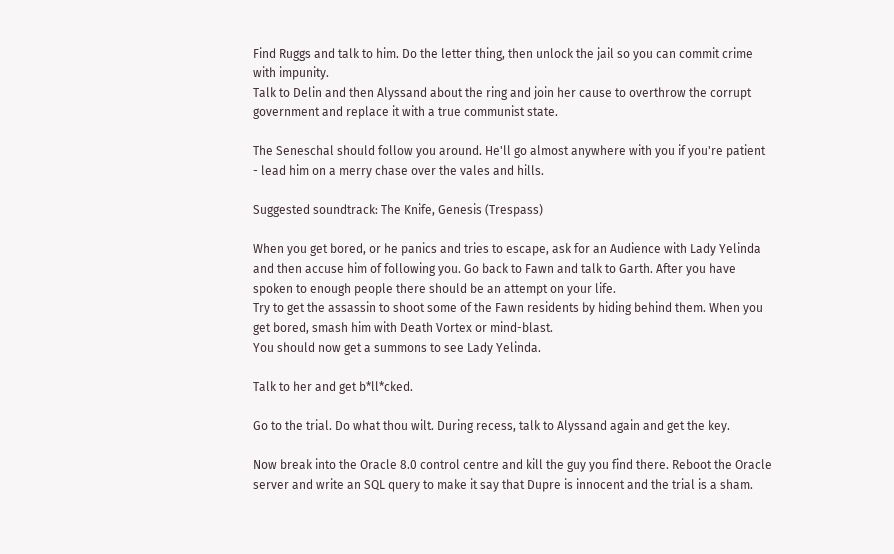Find Ruggs and talk to him. Do the letter thing, then unlock the jail so you can commit crime with impunity.
Talk to Delin and then Alyssand about the ring and join her cause to overthrow the corrupt government and replace it with a true communist state.

The Seneschal should follow you around. He'll go almost anywhere with you if you're patient - lead him on a merry chase over the vales and hills.

Suggested soundtrack: The Knife, Genesis (Trespass)

When you get bored, or he panics and tries to escape, ask for an Audience with Lady Yelinda and then accuse him of following you. Go back to Fawn and talk to Garth. After you have spoken to enough people there should be an attempt on your life.
Try to get the assassin to shoot some of the Fawn residents by hiding behind them. When you get bored, smash him with Death Vortex or mind-blast.
You should now get a summons to see Lady Yelinda.

Talk to her and get b*ll*cked.

Go to the trial. Do what thou wilt. During recess, talk to Alyssand again and get the key.

Now break into the Oracle 8.0 control centre and kill the guy you find there. Reboot the Oracle server and write an SQL query to make it say that Dupre is innocent and the trial is a sham.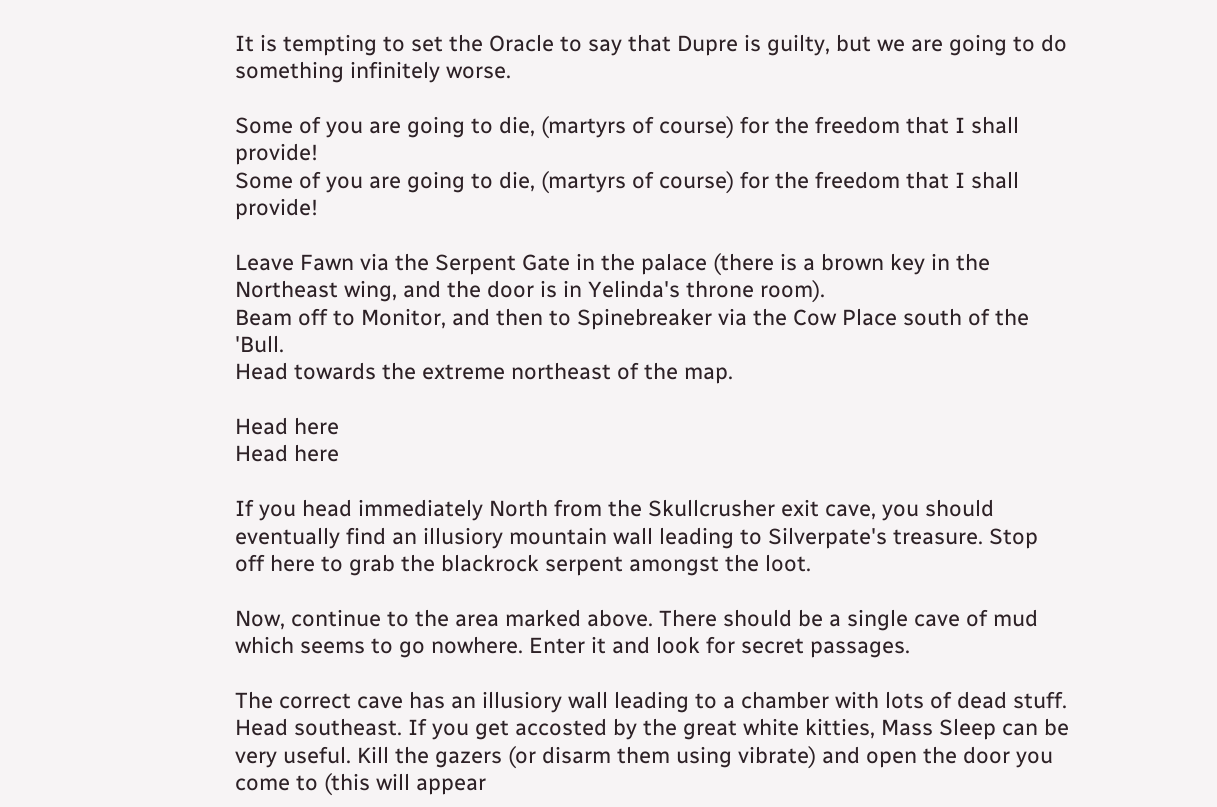It is tempting to set the Oracle to say that Dupre is guilty, but we are going to do something infinitely worse.

Some of you are going to die, (martyrs of course) for the freedom that I shall provide!
Some of you are going to die, (martyrs of course) for the freedom that I shall provide!

Leave Fawn via the Serpent Gate in the palace (there is a brown key in the Northeast wing, and the door is in Yelinda's throne room).
Beam off to Monitor, and then to Spinebreaker via the Cow Place south of the 'Bull.
Head towards the extreme northeast of the map.

Head here
Head here

If you head immediately North from the Skullcrusher exit cave, you should eventually find an illusiory mountain wall leading to Silverpate's treasure. Stop off here to grab the blackrock serpent amongst the loot.

Now, continue to the area marked above. There should be a single cave of mud which seems to go nowhere. Enter it and look for secret passages.

The correct cave has an illusiory wall leading to a chamber with lots of dead stuff. Head southeast. If you get accosted by the great white kitties, Mass Sleep can be very useful. Kill the gazers (or disarm them using vibrate) and open the door you come to (this will appear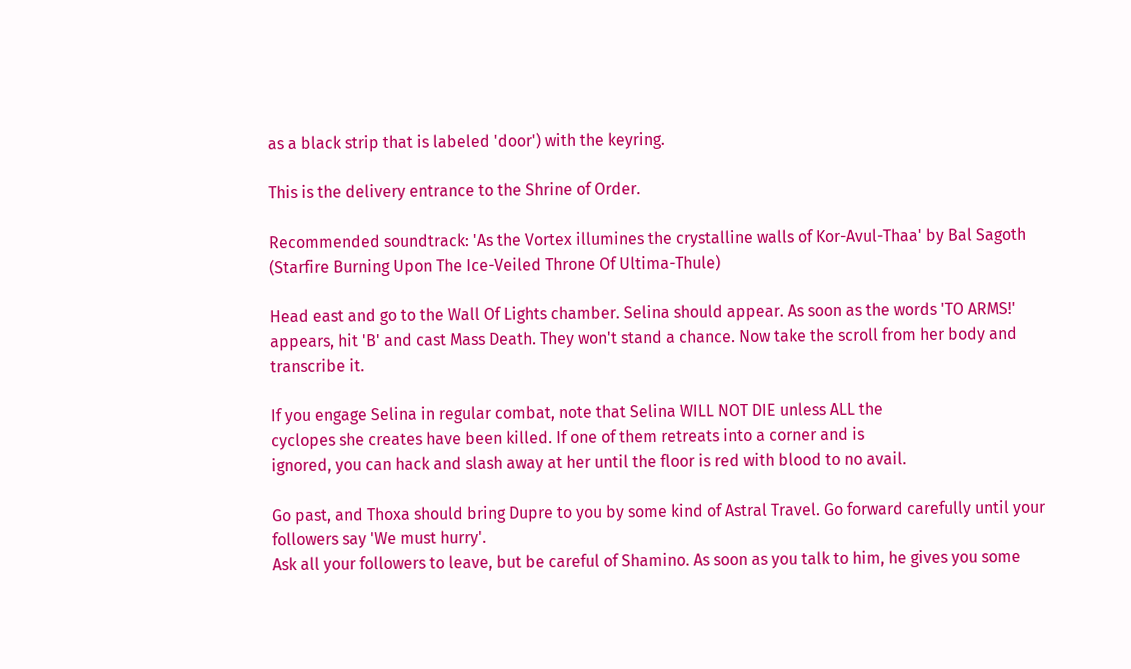as a black strip that is labeled 'door') with the keyring.

This is the delivery entrance to the Shrine of Order.

Recommended soundtrack: 'As the Vortex illumines the crystalline walls of Kor-Avul-Thaa' by Bal Sagoth (Starfire Burning Upon The Ice-Veiled Throne Of Ultima-Thule)

Head east and go to the Wall Of Lights chamber. Selina should appear. As soon as the words 'TO ARMS!' appears, hit 'B' and cast Mass Death. They won't stand a chance. Now take the scroll from her body and transcribe it.

If you engage Selina in regular combat, note that Selina WILL NOT DIE unless ALL the
cyclopes she creates have been killed. If one of them retreats into a corner and is
ignored, you can hack and slash away at her until the floor is red with blood to no avail.

Go past, and Thoxa should bring Dupre to you by some kind of Astral Travel. Go forward carefully until your followers say 'We must hurry'.
Ask all your followers to leave, but be careful of Shamino. As soon as you talk to him, he gives you some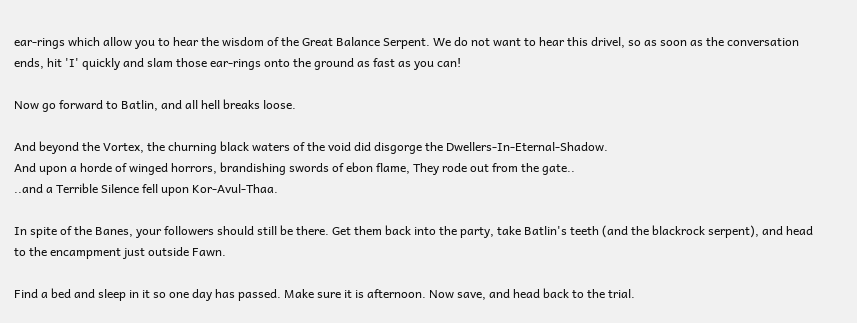ear-rings which allow you to hear the wisdom of the Great Balance Serpent. We do not want to hear this drivel, so as soon as the conversation ends, hit 'I' quickly and slam those ear-rings onto the ground as fast as you can!

Now go forward to Batlin, and all hell breaks loose.

And beyond the Vortex, the churning black waters of the void did disgorge the Dwellers-In-Eternal-Shadow.
And upon a horde of winged horrors, brandishing swords of ebon flame, They rode out from the gate..
..and a Terrible Silence fell upon Kor-Avul-Thaa.

In spite of the Banes, your followers should still be there. Get them back into the party, take Batlin's teeth (and the blackrock serpent), and head to the encampment just outside Fawn.

Find a bed and sleep in it so one day has passed. Make sure it is afternoon. Now save, and head back to the trial.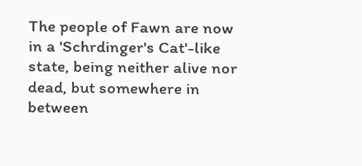The people of Fawn are now in a 'Schrdinger's Cat'-like state, being neither alive nor dead, but somewhere in between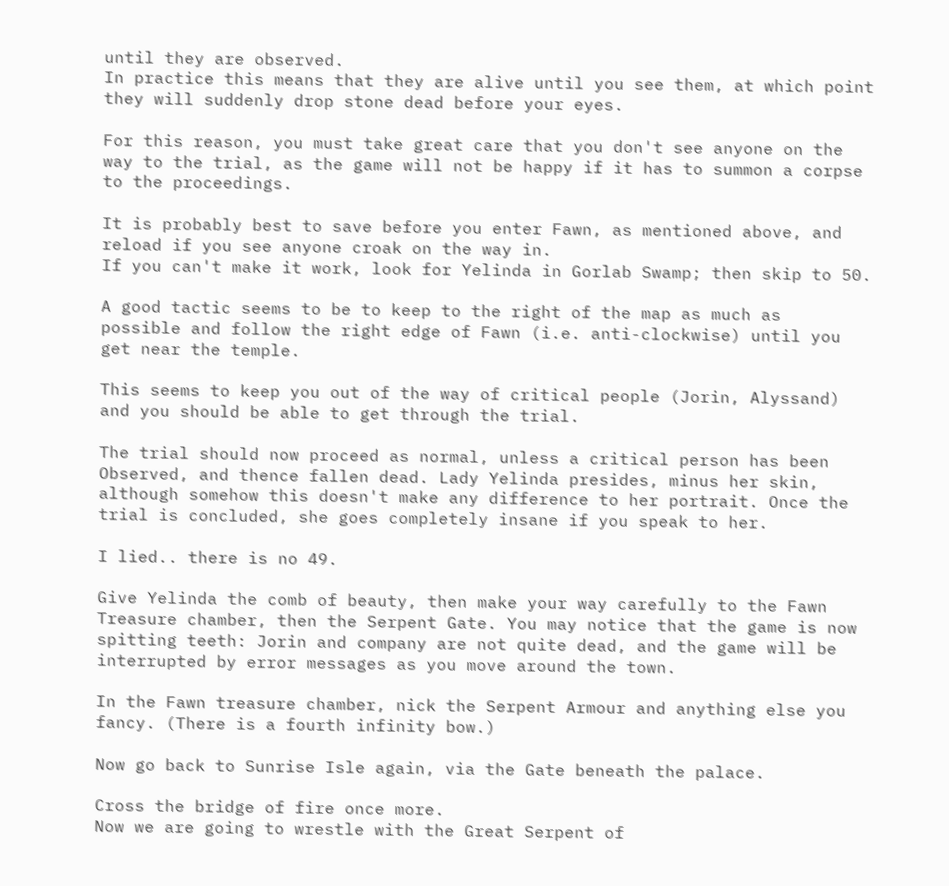until they are observed.
In practice this means that they are alive until you see them, at which point they will suddenly drop stone dead before your eyes.

For this reason, you must take great care that you don't see anyone on the way to the trial, as the game will not be happy if it has to summon a corpse to the proceedings.

It is probably best to save before you enter Fawn, as mentioned above, and reload if you see anyone croak on the way in.
If you can't make it work, look for Yelinda in Gorlab Swamp; then skip to 50.

A good tactic seems to be to keep to the right of the map as much as
possible and follow the right edge of Fawn (i.e. anti-clockwise) until you
get near the temple.

This seems to keep you out of the way of critical people (Jorin, Alyssand)
and you should be able to get through the trial.

The trial should now proceed as normal, unless a critical person has been Observed, and thence fallen dead. Lady Yelinda presides, minus her skin, although somehow this doesn't make any difference to her portrait. Once the trial is concluded, she goes completely insane if you speak to her.

I lied.. there is no 49.

Give Yelinda the comb of beauty, then make your way carefully to the Fawn Treasure chamber, then the Serpent Gate. You may notice that the game is now spitting teeth: Jorin and company are not quite dead, and the game will be interrupted by error messages as you move around the town.

In the Fawn treasure chamber, nick the Serpent Armour and anything else you fancy. (There is a fourth infinity bow.)

Now go back to Sunrise Isle again, via the Gate beneath the palace.

Cross the bridge of fire once more.
Now we are going to wrestle with the Great Serpent of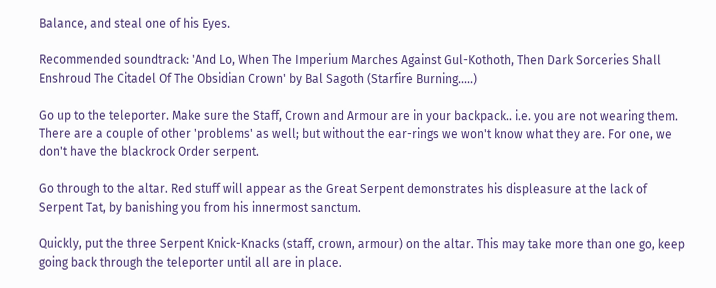Balance, and steal one of his Eyes.

Recommended soundtrack: 'And Lo, When The Imperium Marches Against Gul-Kothoth, Then Dark Sorceries Shall Enshroud The Citadel Of The Obsidian Crown' by Bal Sagoth (Starfire Burning.....)

Go up to the teleporter. Make sure the Staff, Crown and Armour are in your backpack.. i.e. you are not wearing them.
There are a couple of other 'problems' as well; but without the ear-rings we won't know what they are. For one, we don't have the blackrock Order serpent.

Go through to the altar. Red stuff will appear as the Great Serpent demonstrates his displeasure at the lack of Serpent Tat, by banishing you from his innermost sanctum.

Quickly, put the three Serpent Knick-Knacks (staff, crown, armour) on the altar. This may take more than one go, keep going back through the teleporter until all are in place.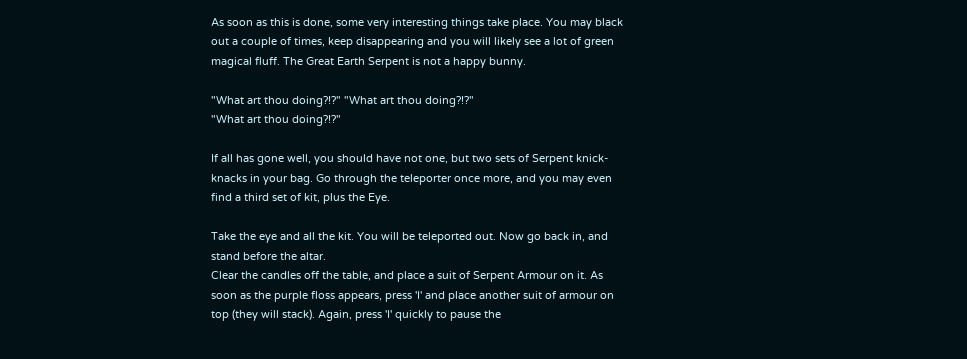As soon as this is done, some very interesting things take place. You may black out a couple of times, keep disappearing and you will likely see a lot of green magical fluff. The Great Earth Serpent is not a happy bunny.

"What art thou doing?!?" "What art thou doing?!?"
"What art thou doing?!?"

If all has gone well, you should have not one, but two sets of Serpent knick-knacks in your bag. Go through the teleporter once more, and you may even find a third set of kit, plus the Eye.

Take the eye and all the kit. You will be teleported out. Now go back in, and stand before the altar.
Clear the candles off the table, and place a suit of Serpent Armour on it. As soon as the purple floss appears, press 'I' and place another suit of armour on top (they will stack). Again, press 'I' quickly to pause the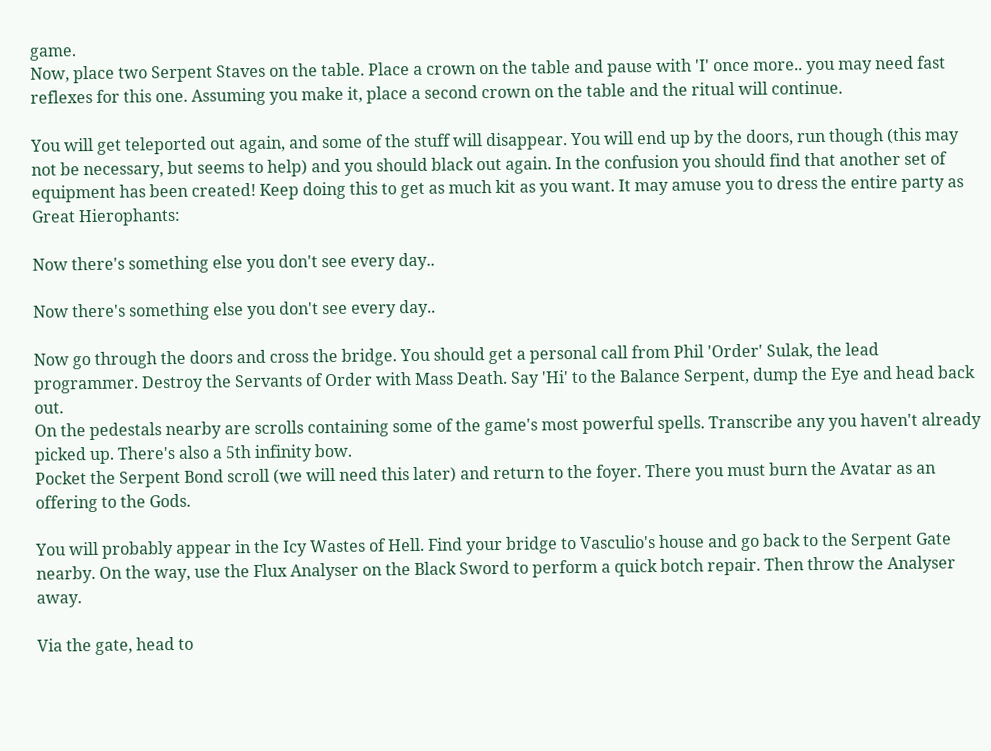game.
Now, place two Serpent Staves on the table. Place a crown on the table and pause with 'I' once more.. you may need fast reflexes for this one. Assuming you make it, place a second crown on the table and the ritual will continue.

You will get teleported out again, and some of the stuff will disappear. You will end up by the doors, run though (this may not be necessary, but seems to help) and you should black out again. In the confusion you should find that another set of equipment has been created! Keep doing this to get as much kit as you want. It may amuse you to dress the entire party as Great Hierophants:

Now there's something else you don't see every day..

Now there's something else you don't see every day..

Now go through the doors and cross the bridge. You should get a personal call from Phil 'Order' Sulak, the lead programmer. Destroy the Servants of Order with Mass Death. Say 'Hi' to the Balance Serpent, dump the Eye and head back out.
On the pedestals nearby are scrolls containing some of the game's most powerful spells. Transcribe any you haven't already picked up. There's also a 5th infinity bow.
Pocket the Serpent Bond scroll (we will need this later) and return to the foyer. There you must burn the Avatar as an offering to the Gods.

You will probably appear in the Icy Wastes of Hell. Find your bridge to Vasculio's house and go back to the Serpent Gate nearby. On the way, use the Flux Analyser on the Black Sword to perform a quick botch repair. Then throw the Analyser away.

Via the gate, head to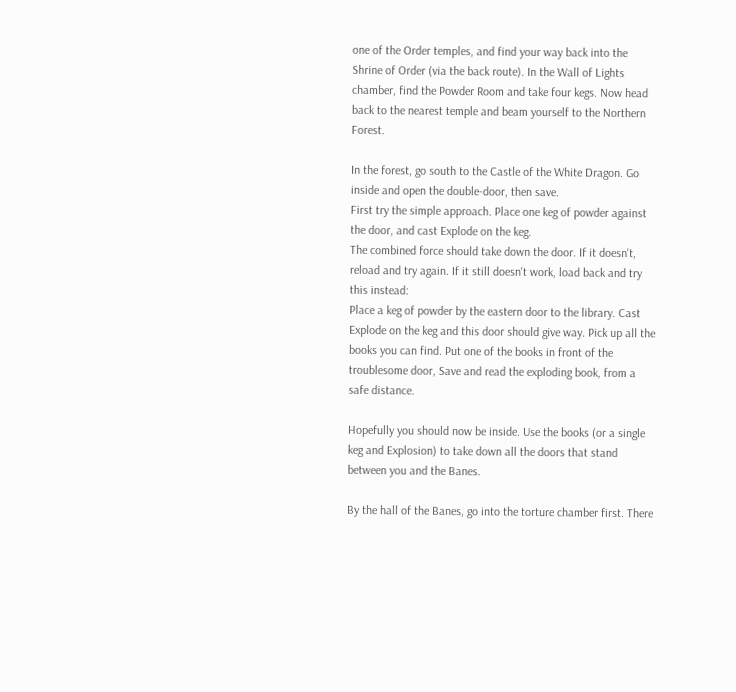one of the Order temples, and find your way back into the Shrine of Order (via the back route). In the Wall of Lights chamber, find the Powder Room and take four kegs. Now head back to the nearest temple and beam yourself to the Northern Forest.

In the forest, go south to the Castle of the White Dragon. Go inside and open the double-door, then save.
First try the simple approach. Place one keg of powder against the door, and cast Explode on the keg.
The combined force should take down the door. If it doesn't, reload and try again. If it still doesn't work, load back and try this instead:
Place a keg of powder by the eastern door to the library. Cast Explode on the keg and this door should give way. Pick up all the books you can find. Put one of the books in front of the troublesome door, Save and read the exploding book, from a safe distance.

Hopefully you should now be inside. Use the books (or a single keg and Explosion) to take down all the doors that stand between you and the Banes.

By the hall of the Banes, go into the torture chamber first. There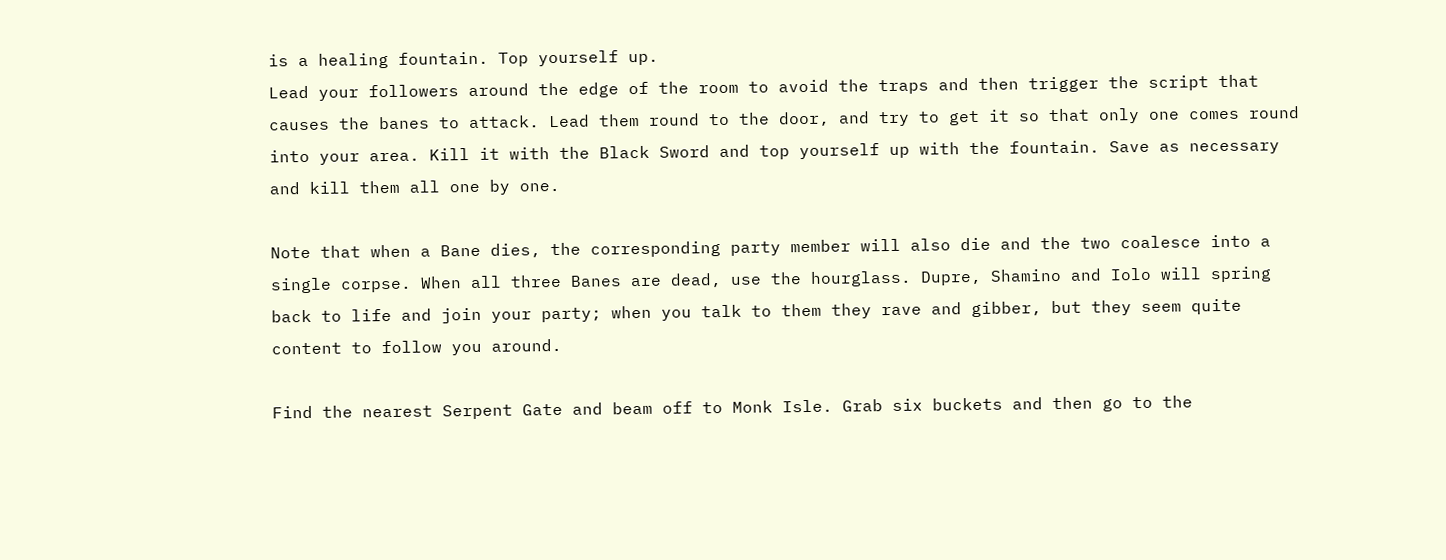is a healing fountain. Top yourself up.
Lead your followers around the edge of the room to avoid the traps and then trigger the script that causes the banes to attack. Lead them round to the door, and try to get it so that only one comes round into your area. Kill it with the Black Sword and top yourself up with the fountain. Save as necessary and kill them all one by one.

Note that when a Bane dies, the corresponding party member will also die and the two coalesce into a single corpse. When all three Banes are dead, use the hourglass. Dupre, Shamino and Iolo will spring back to life and join your party; when you talk to them they rave and gibber, but they seem quite content to follow you around.

Find the nearest Serpent Gate and beam off to Monk Isle. Grab six buckets and then go to the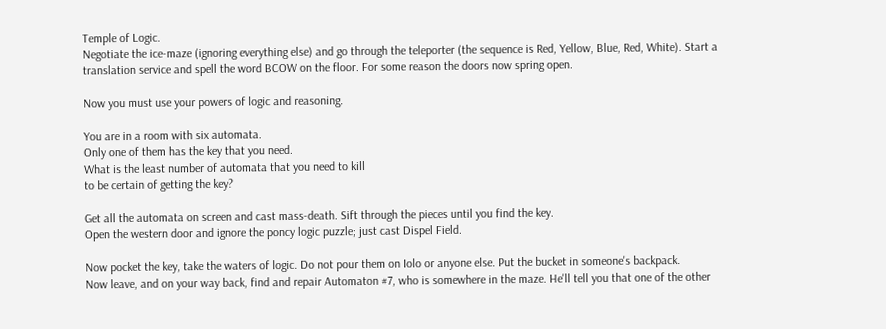Temple of Logic.
Negotiate the ice-maze (ignoring everything else) and go through the teleporter (the sequence is Red, Yellow, Blue, Red, White). Start a translation service and spell the word BCOW on the floor. For some reason the doors now spring open.

Now you must use your powers of logic and reasoning.

You are in a room with six automata.
Only one of them has the key that you need.
What is the least number of automata that you need to kill
to be certain of getting the key?

Get all the automata on screen and cast mass-death. Sift through the pieces until you find the key.
Open the western door and ignore the poncy logic puzzle; just cast Dispel Field.

Now pocket the key, take the waters of logic. Do not pour them on Iolo or anyone else. Put the bucket in someone's backpack.
Now leave, and on your way back, find and repair Automaton #7, who is somewhere in the maze. He'll tell you that one of the other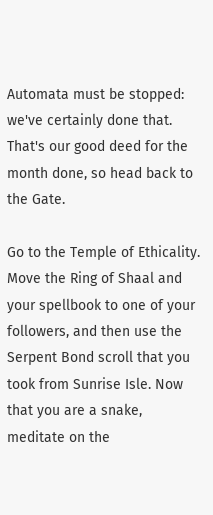Automata must be stopped: we've certainly done that. That's our good deed for the month done, so head back to the Gate.

Go to the Temple of Ethicality.
Move the Ring of Shaal and your spellbook to one of your followers, and then use the Serpent Bond scroll that you took from Sunrise Isle. Now that you are a snake, meditate on the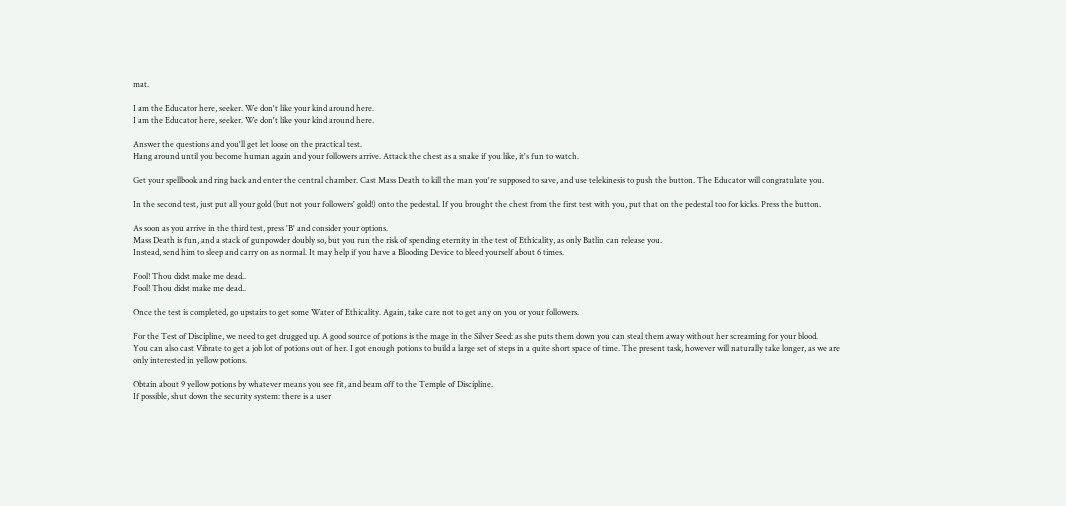mat.

I am the Educator here, seeker. We don't like your kind around here.
I am the Educator here, seeker. We don't like your kind around here.

Answer the questions and you'll get let loose on the practical test.
Hang around until you become human again and your followers arrive. Attack the chest as a snake if you like, it's fun to watch.

Get your spellbook and ring back and enter the central chamber. Cast Mass Death to kill the man you're supposed to save, and use telekinesis to push the button. The Educator will congratulate you.

In the second test, just put all your gold (but not your followers' gold!) onto the pedestal. If you brought the chest from the first test with you, put that on the pedestal too for kicks. Press the button.

As soon as you arrive in the third test, press 'B' and consider your options.
Mass Death is fun, and a stack of gunpowder doubly so, but you run the risk of spending eternity in the test of Ethicality, as only Batlin can release you.
Instead, send him to sleep and carry on as normal. It may help if you have a Blooding Device to bleed yourself about 6 times.

Fool! Thou didst make me dead..
Fool! Thou didst make me dead..

Once the test is completed, go upstairs to get some Water of Ethicality. Again, take care not to get any on you or your followers.

For the Test of Discipline, we need to get drugged up. A good source of potions is the mage in the Silver Seed: as she puts them down you can steal them away without her screaming for your blood.
You can also cast Vibrate to get a job lot of potions out of her. I got enough potions to build a large set of steps in a quite short space of time. The present task, however will naturally take longer, as we are only interested in yellow potions.

Obtain about 9 yellow potions by whatever means you see fit, and beam off to the Temple of Discipline.
If possible, shut down the security system: there is a user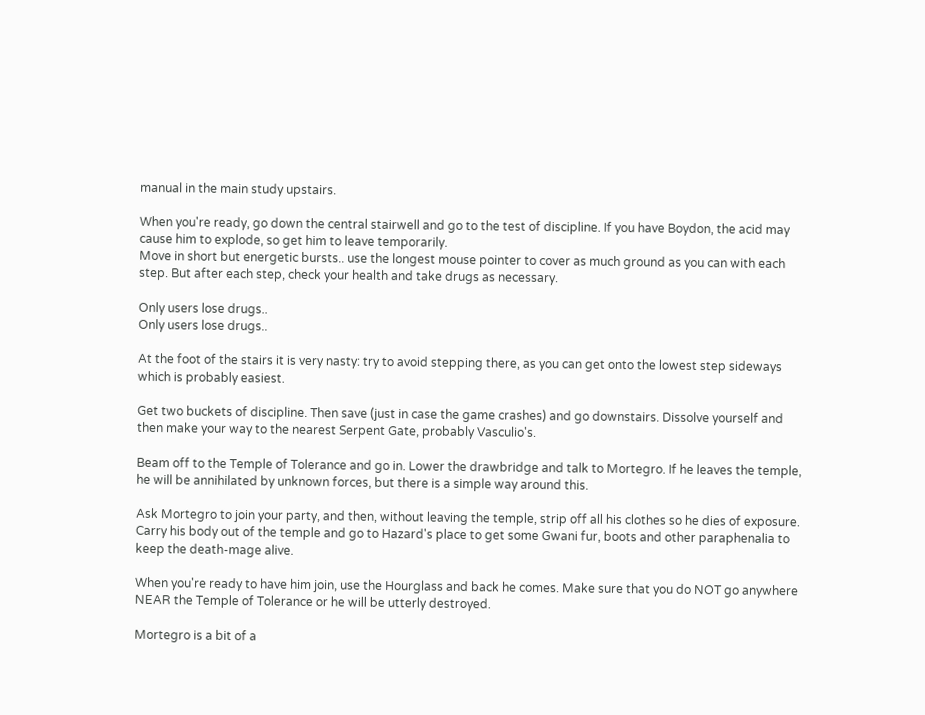manual in the main study upstairs.

When you're ready, go down the central stairwell and go to the test of discipline. If you have Boydon, the acid may cause him to explode, so get him to leave temporarily.
Move in short but energetic bursts.. use the longest mouse pointer to cover as much ground as you can with each step. But after each step, check your health and take drugs as necessary.

Only users lose drugs..
Only users lose drugs..

At the foot of the stairs it is very nasty: try to avoid stepping there, as you can get onto the lowest step sideways which is probably easiest.

Get two buckets of discipline. Then save (just in case the game crashes) and go downstairs. Dissolve yourself and then make your way to the nearest Serpent Gate, probably Vasculio's.

Beam off to the Temple of Tolerance and go in. Lower the drawbridge and talk to Mortegro. If he leaves the temple, he will be annihilated by unknown forces, but there is a simple way around this.

Ask Mortegro to join your party, and then, without leaving the temple, strip off all his clothes so he dies of exposure. Carry his body out of the temple and go to Hazard's place to get some Gwani fur, boots and other paraphenalia to keep the death-mage alive.

When you're ready to have him join, use the Hourglass and back he comes. Make sure that you do NOT go anywhere NEAR the Temple of Tolerance or he will be utterly destroyed.

Mortegro is a bit of a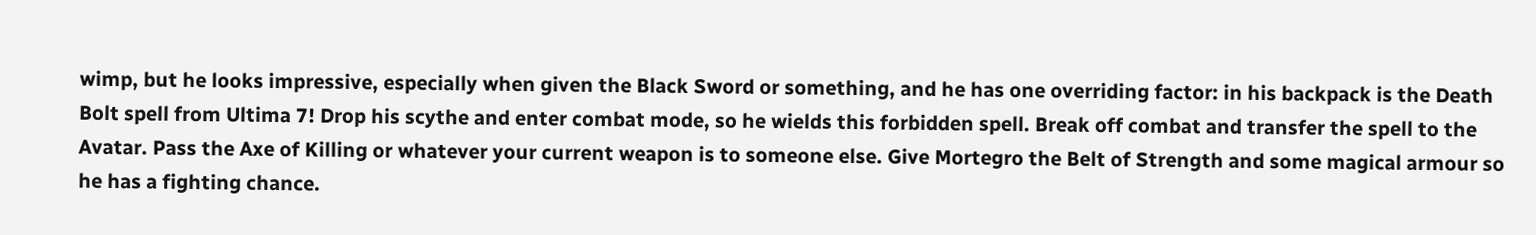wimp, but he looks impressive, especially when given the Black Sword or something, and he has one overriding factor: in his backpack is the Death Bolt spell from Ultima 7! Drop his scythe and enter combat mode, so he wields this forbidden spell. Break off combat and transfer the spell to the Avatar. Pass the Axe of Killing or whatever your current weapon is to someone else. Give Mortegro the Belt of Strength and some magical armour so he has a fighting chance.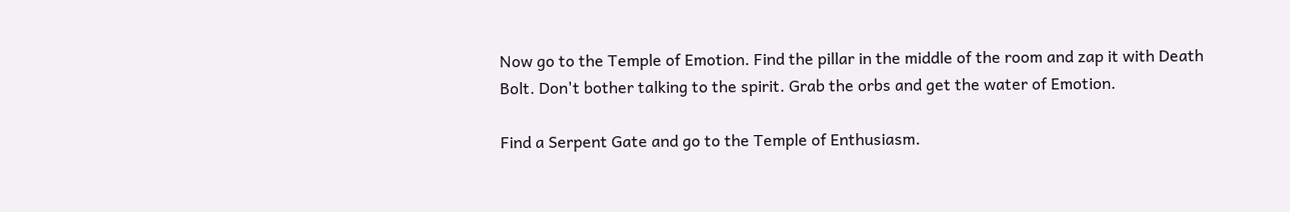Now go to the Temple of Emotion. Find the pillar in the middle of the room and zap it with Death Bolt. Don't bother talking to the spirit. Grab the orbs and get the water of Emotion.

Find a Serpent Gate and go to the Temple of Enthusiasm.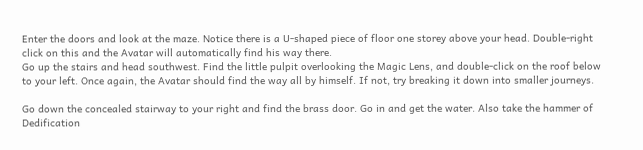Enter the doors and look at the maze. Notice there is a U-shaped piece of floor one storey above your head. Double-right click on this and the Avatar will automatically find his way there.
Go up the stairs and head southwest. Find the little pulpit overlooking the Magic Lens, and double-click on the roof below to your left. Once again, the Avatar should find the way all by himself. If not, try breaking it down into smaller journeys.

Go down the concealed stairway to your right and find the brass door. Go in and get the water. Also take the hammer of Dedification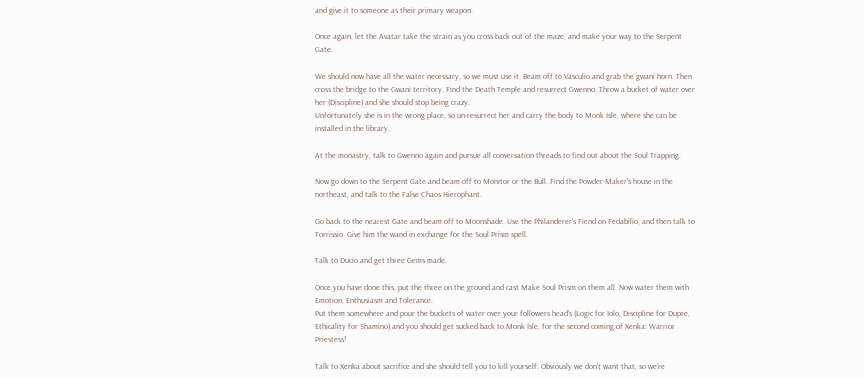and give it to someone as their primary weapon.

Once again, let the Avatar take the strain as you cross back out of the maze, and make your way to the Serpent Gate.

We should now have all the water necessary, so we must use it. Beam off to Vasculio and grab the gwani horn. Then cross the bridge to the Gwani territory. Find the Death Temple and resurrect Gwenno. Throw a bucket of water over her (Discipline) and she should stop being crazy.
Unfortunately she is in the wrong place, so un-resurrect her and carry the body to Monk Isle, where she can be installed in the library.

At the monastry, talk to Gwenno again and pursue all conversation threads to find out about the Soul Trapping.

Now go down to the Serpent Gate and beam off to Monitor or the Bull. Find the Powder-Maker's house in the northeast, and talk to the False Chaos Hierophant.

Go back to the nearest Gate and beam off to Moonshade. Use the Philanderer's Fiend on Fedabilio, and then talk to Torrissio. Give him the wand in exchange for the Soul Prism spell.

Talk to Ducio and get three Gems made.

Once you have done this, put the three on the ground and cast Make Soul Prism on them all. Now water them with Emotion, Enthusiasm and Tolerance.
Put them somewhere and pour the buckets of water over your followers head's (Logic for Iolo, Discipline for Dupre, Ethicality for Shamino) and you should get sucked back to Monk Isle, for the second coming of Xenka: Warrior Priestess!

Talk to Xenka about sacrifice and she should tell you to kill yourself. Obviously we don't want that, so we're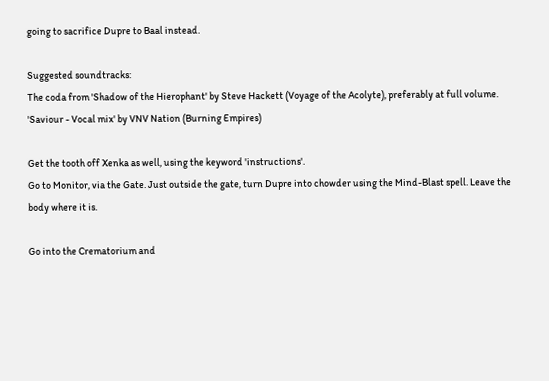going to sacrifice Dupre to Baal instead.

Suggested soundtracks:
The coda from 'Shadow of the Hierophant' by Steve Hackett (Voyage of the Acolyte), preferably at full volume.
'Saviour - Vocal mix' by VNV Nation (Burning Empires)

Get the tooth off Xenka as well, using the keyword 'instructions'.
Go to Monitor, via the Gate. Just outside the gate, turn Dupre into chowder using the Mind-Blast spell. Leave the body where it is.

Go into the Crematorium and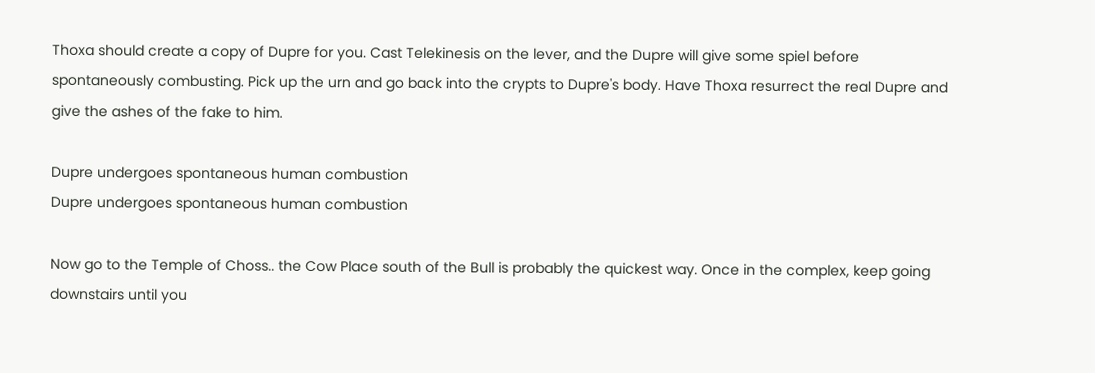Thoxa should create a copy of Dupre for you. Cast Telekinesis on the lever, and the Dupre will give some spiel before spontaneously combusting. Pick up the urn and go back into the crypts to Dupre's body. Have Thoxa resurrect the real Dupre and give the ashes of the fake to him.

Dupre undergoes spontaneous human combustion
Dupre undergoes spontaneous human combustion

Now go to the Temple of Choss.. the Cow Place south of the Bull is probably the quickest way. Once in the complex, keep going downstairs until you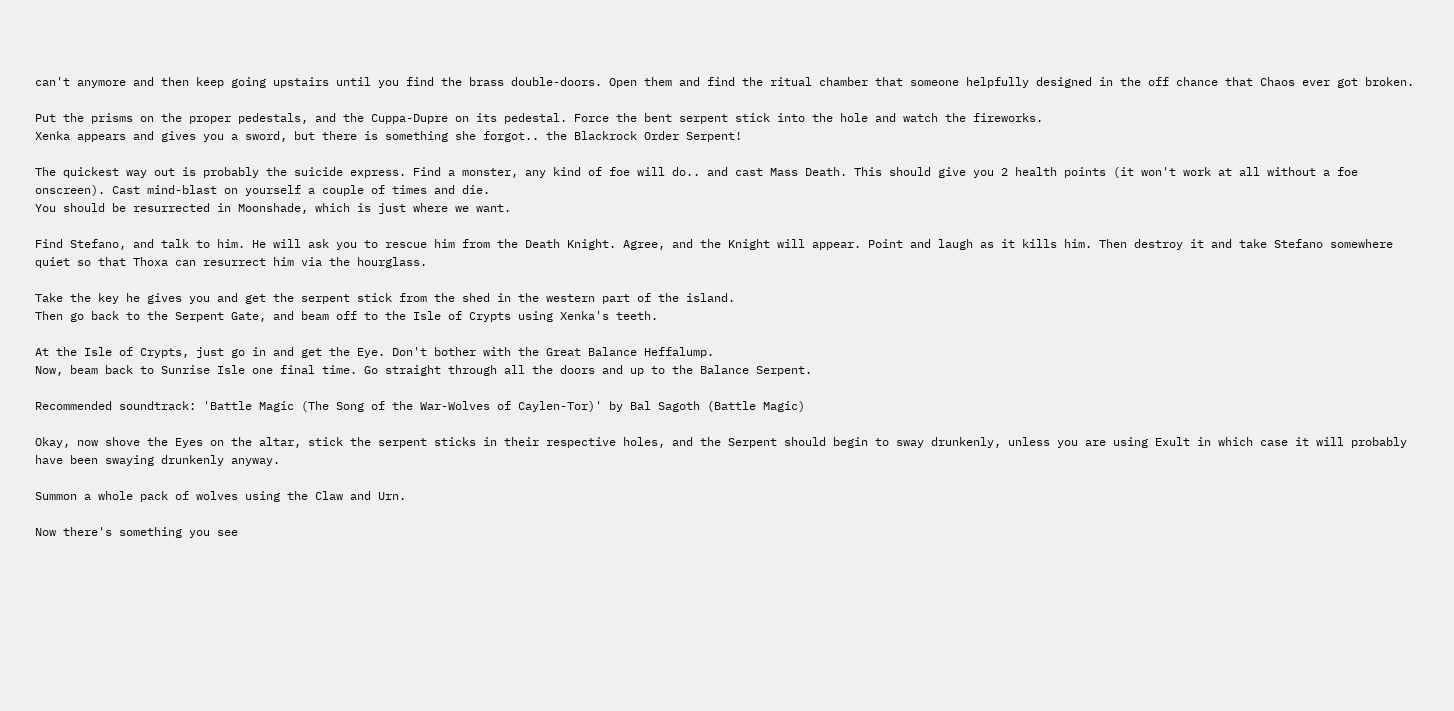can't anymore and then keep going upstairs until you find the brass double-doors. Open them and find the ritual chamber that someone helpfully designed in the off chance that Chaos ever got broken.

Put the prisms on the proper pedestals, and the Cuppa-Dupre on its pedestal. Force the bent serpent stick into the hole and watch the fireworks.
Xenka appears and gives you a sword, but there is something she forgot.. the Blackrock Order Serpent!

The quickest way out is probably the suicide express. Find a monster, any kind of foe will do.. and cast Mass Death. This should give you 2 health points (it won't work at all without a foe onscreen). Cast mind-blast on yourself a couple of times and die.
You should be resurrected in Moonshade, which is just where we want.

Find Stefano, and talk to him. He will ask you to rescue him from the Death Knight. Agree, and the Knight will appear. Point and laugh as it kills him. Then destroy it and take Stefano somewhere quiet so that Thoxa can resurrect him via the hourglass.

Take the key he gives you and get the serpent stick from the shed in the western part of the island.
Then go back to the Serpent Gate, and beam off to the Isle of Crypts using Xenka's teeth.

At the Isle of Crypts, just go in and get the Eye. Don't bother with the Great Balance Heffalump.
Now, beam back to Sunrise Isle one final time. Go straight through all the doors and up to the Balance Serpent.

Recommended soundtrack: 'Battle Magic (The Song of the War-Wolves of Caylen-Tor)' by Bal Sagoth (Battle Magic)

Okay, now shove the Eyes on the altar, stick the serpent sticks in their respective holes, and the Serpent should begin to sway drunkenly, unless you are using Exult in which case it will probably have been swaying drunkenly anyway.

Summon a whole pack of wolves using the Claw and Urn.

Now there's something you see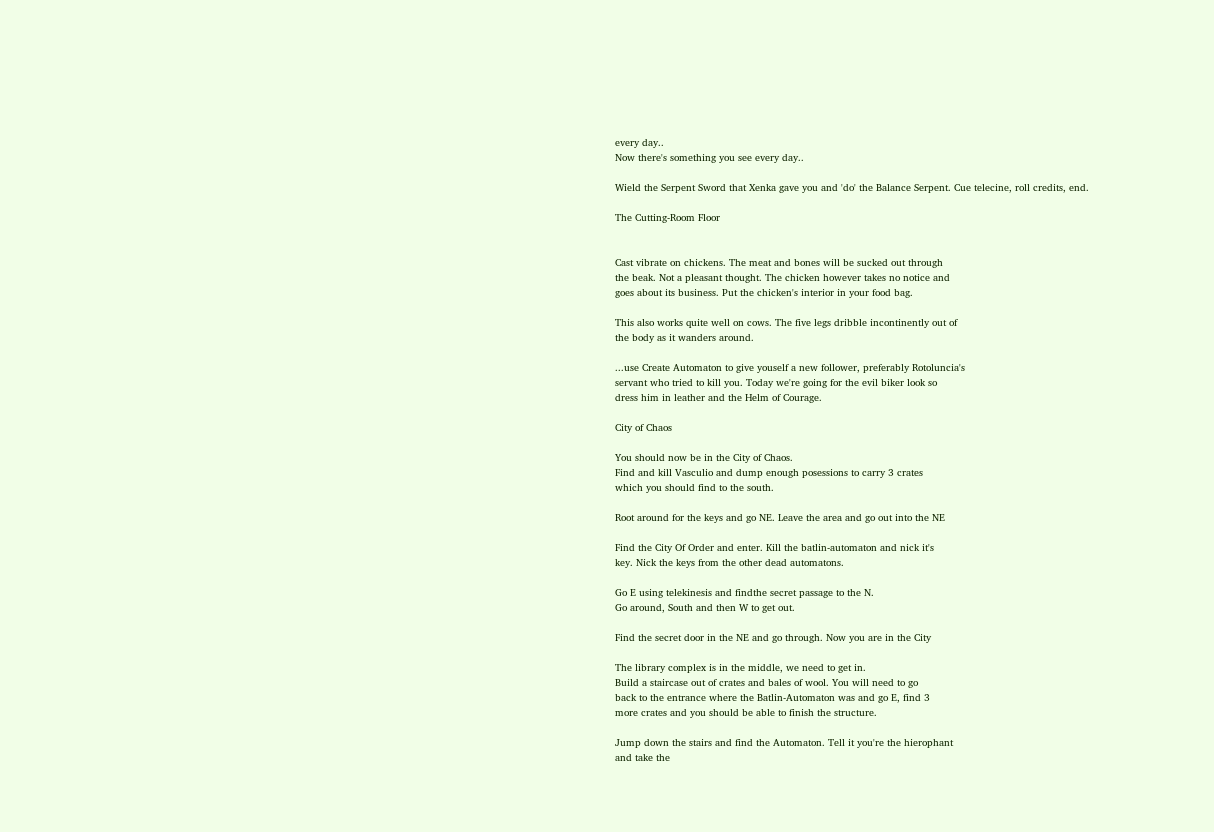every day..
Now there's something you see every day..

Wield the Serpent Sword that Xenka gave you and 'do' the Balance Serpent. Cue telecine, roll credits, end.

The Cutting-Room Floor


Cast vibrate on chickens. The meat and bones will be sucked out through
the beak. Not a pleasant thought. The chicken however takes no notice and
goes about its business. Put the chicken's interior in your food bag.

This also works quite well on cows. The five legs dribble incontinently out of
the body as it wanders around.

...use Create Automaton to give youself a new follower, preferably Rotoluncia's
servant who tried to kill you. Today we're going for the evil biker look so
dress him in leather and the Helm of Courage.

City of Chaos

You should now be in the City of Chaos.
Find and kill Vasculio and dump enough posessions to carry 3 crates
which you should find to the south.

Root around for the keys and go NE. Leave the area and go out into the NE

Find the City Of Order and enter. Kill the batlin-automaton and nick it's
key. Nick the keys from the other dead automatons.

Go E using telekinesis and findthe secret passage to the N.
Go around, South and then W to get out.

Find the secret door in the NE and go through. Now you are in the City

The library complex is in the middle, we need to get in.
Build a staircase out of crates and bales of wool. You will need to go
back to the entrance where the Batlin-Automaton was and go E, find 3
more crates and you should be able to finish the structure.

Jump down the stairs and find the Automaton. Tell it you're the hierophant
and take the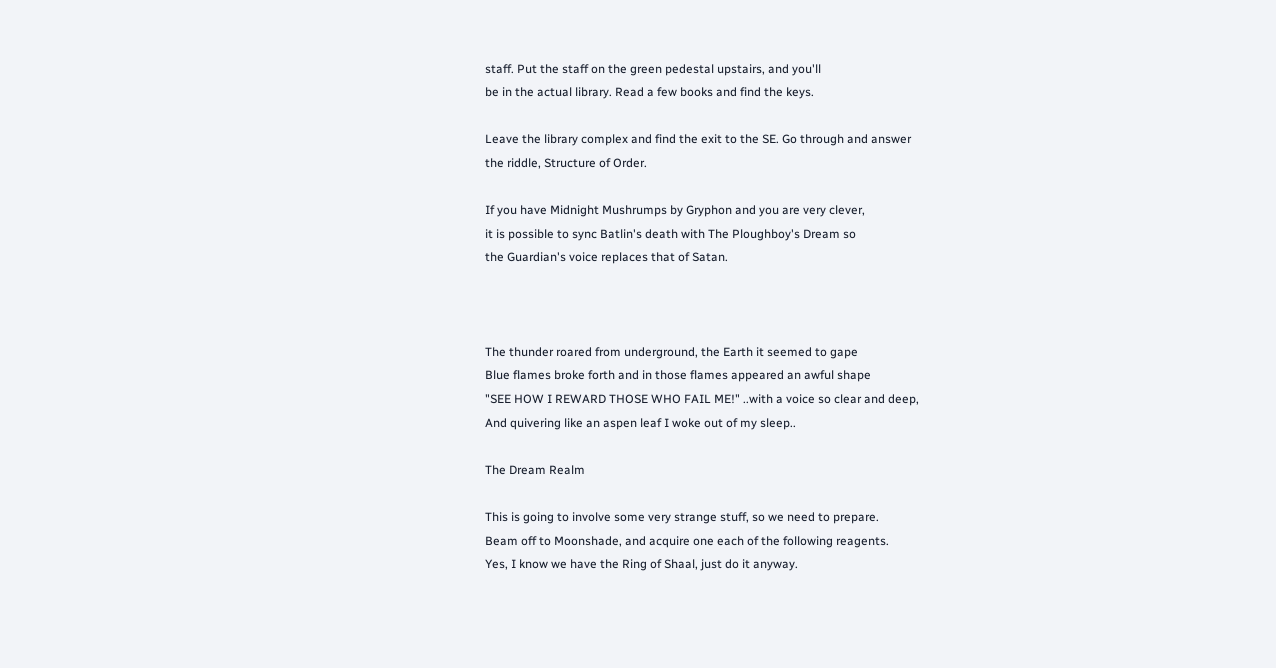staff. Put the staff on the green pedestal upstairs, and you'll
be in the actual library. Read a few books and find the keys.

Leave the library complex and find the exit to the SE. Go through and answer
the riddle, Structure of Order.

If you have Midnight Mushrumps by Gryphon and you are very clever,
it is possible to sync Batlin's death with The Ploughboy's Dream so
the Guardian's voice replaces that of Satan.



The thunder roared from underground, the Earth it seemed to gape
Blue flames broke forth and in those flames appeared an awful shape
"SEE HOW I REWARD THOSE WHO FAIL ME!" ..with a voice so clear and deep,
And quivering like an aspen leaf I woke out of my sleep..

The Dream Realm

This is going to involve some very strange stuff, so we need to prepare.
Beam off to Moonshade, and acquire one each of the following reagents.
Yes, I know we have the Ring of Shaal, just do it anyway.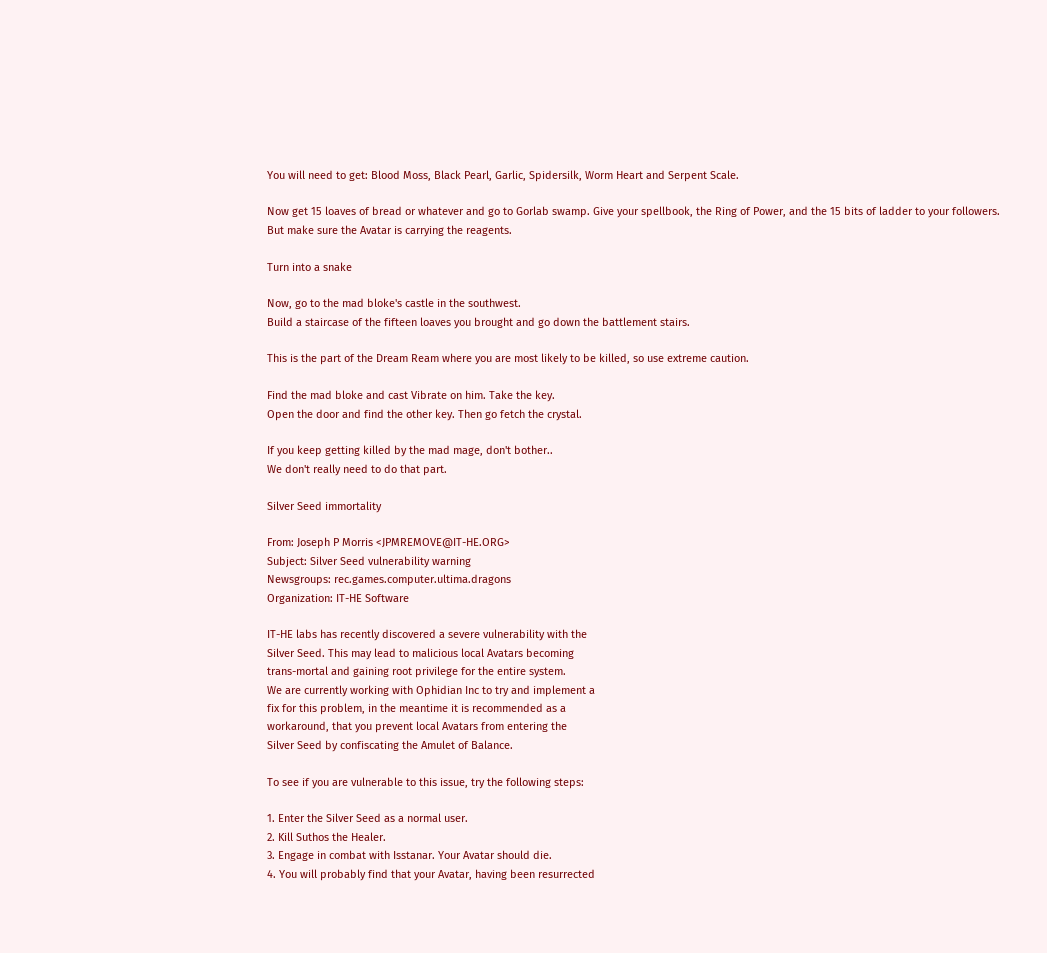You will need to get: Blood Moss, Black Pearl, Garlic, Spidersilk, Worm Heart and Serpent Scale.

Now get 15 loaves of bread or whatever and go to Gorlab swamp. Give your spellbook, the Ring of Power, and the 15 bits of ladder to your followers.
But make sure the Avatar is carrying the reagents.

Turn into a snake

Now, go to the mad bloke's castle in the southwest.
Build a staircase of the fifteen loaves you brought and go down the battlement stairs.

This is the part of the Dream Ream where you are most likely to be killed, so use extreme caution.

Find the mad bloke and cast Vibrate on him. Take the key.
Open the door and find the other key. Then go fetch the crystal.

If you keep getting killed by the mad mage, don't bother..
We don't really need to do that part.

Silver Seed immortality

From: Joseph P Morris <JPMREMOVE@IT-HE.ORG>
Subject: Silver Seed vulnerability warning
Newsgroups: rec.games.computer.ultima.dragons
Organization: IT-HE Software

IT-HE labs has recently discovered a severe vulnerability with the
Silver Seed. This may lead to malicious local Avatars becoming
trans-mortal and gaining root privilege for the entire system.
We are currently working with Ophidian Inc to try and implement a
fix for this problem, in the meantime it is recommended as a
workaround, that you prevent local Avatars from entering the
Silver Seed by confiscating the Amulet of Balance.

To see if you are vulnerable to this issue, try the following steps:

1. Enter the Silver Seed as a normal user.
2. Kill Suthos the Healer.
3. Engage in combat with Isstanar. Your Avatar should die.
4. You will probably find that your Avatar, having been resurrected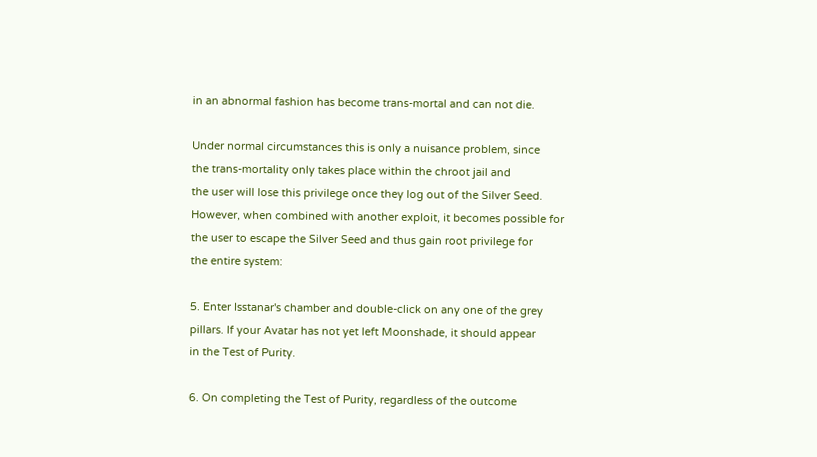in an abnormal fashion has become trans-mortal and can not die.

Under normal circumstances this is only a nuisance problem, since
the trans-mortality only takes place within the chroot jail and
the user will lose this privilege once they log out of the Silver Seed.
However, when combined with another exploit, it becomes possible for
the user to escape the Silver Seed and thus gain root privilege for
the entire system:

5. Enter Isstanar's chamber and double-click on any one of the grey
pillars. If your Avatar has not yet left Moonshade, it should appear
in the Test of Purity.

6. On completing the Test of Purity, regardless of the outcome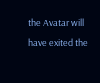the Avatar will have exited the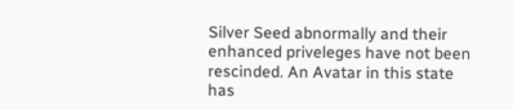Silver Seed abnormally and their
enhanced priveleges have not been rescinded. An Avatar in this state
has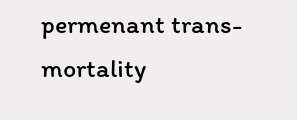permenant trans-mortality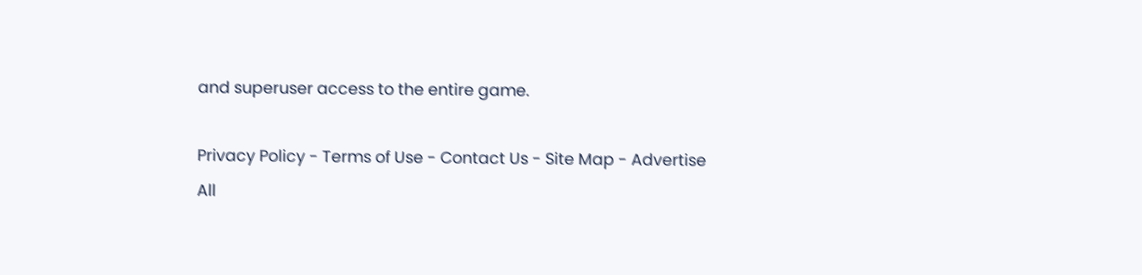and superuser access to the entire game.

Privacy Policy - Terms of Use - Contact Us - Site Map - Advertise
All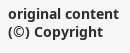original content (©) Copyright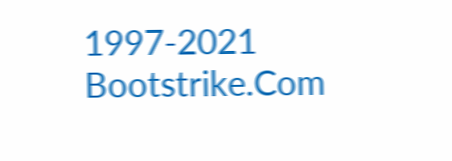1997-2021 Bootstrike.Com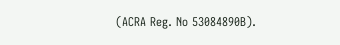(ACRA Reg. No 53084890B).